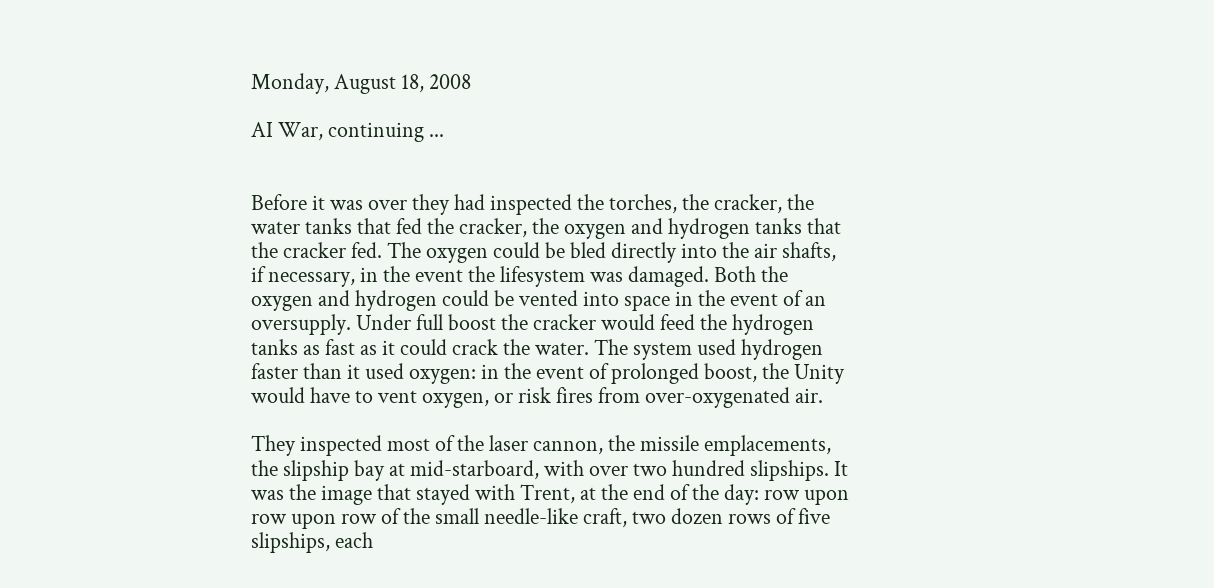Monday, August 18, 2008

AI War, continuing ...


Before it was over they had inspected the torches, the cracker, the water tanks that fed the cracker, the oxygen and hydrogen tanks that the cracker fed. The oxygen could be bled directly into the air shafts, if necessary, in the event the lifesystem was damaged. Both the oxygen and hydrogen could be vented into space in the event of an oversupply. Under full boost the cracker would feed the hydrogen tanks as fast as it could crack the water. The system used hydrogen faster than it used oxygen: in the event of prolonged boost, the Unity would have to vent oxygen, or risk fires from over-oxygenated air.

They inspected most of the laser cannon, the missile emplacements, the slipship bay at mid-starboard, with over two hundred slipships. It was the image that stayed with Trent, at the end of the day: row upon row upon row of the small needle-like craft, two dozen rows of five slipships, each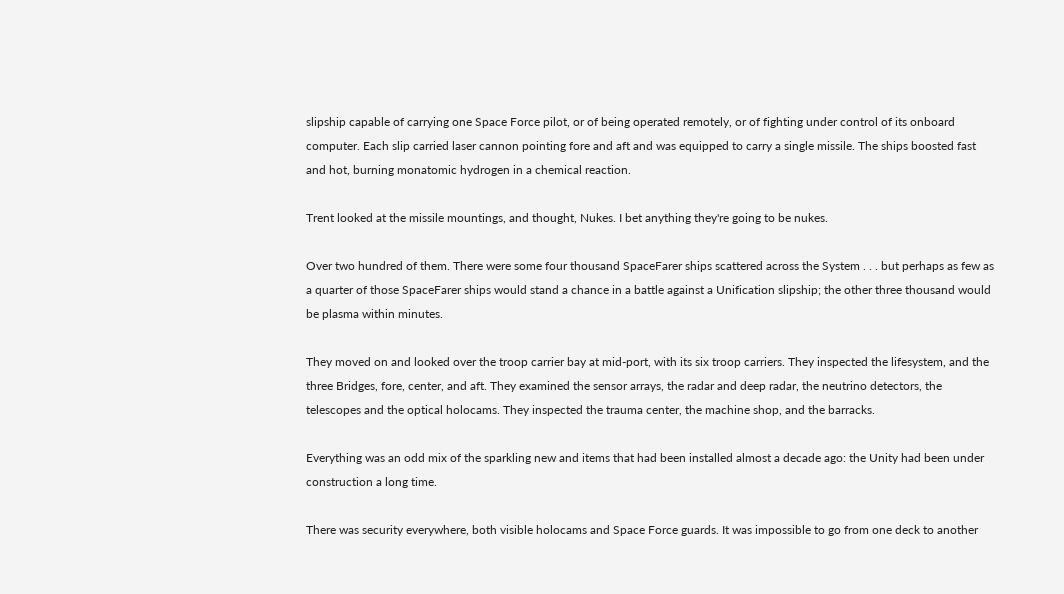slipship capable of carrying one Space Force pilot, or of being operated remotely, or of fighting under control of its onboard computer. Each slip carried laser cannon pointing fore and aft and was equipped to carry a single missile. The ships boosted fast and hot, burning monatomic hydrogen in a chemical reaction.

Trent looked at the missile mountings, and thought, Nukes. I bet anything they're going to be nukes.

Over two hundred of them. There were some four thousand SpaceFarer ships scattered across the System . . . but perhaps as few as a quarter of those SpaceFarer ships would stand a chance in a battle against a Unification slipship; the other three thousand would be plasma within minutes.

They moved on and looked over the troop carrier bay at mid-port, with its six troop carriers. They inspected the lifesystem, and the three Bridges, fore, center, and aft. They examined the sensor arrays, the radar and deep radar, the neutrino detectors, the telescopes and the optical holocams. They inspected the trauma center, the machine shop, and the barracks.

Everything was an odd mix of the sparkling new and items that had been installed almost a decade ago: the Unity had been under construction a long time.

There was security everywhere, both visible holocams and Space Force guards. It was impossible to go from one deck to another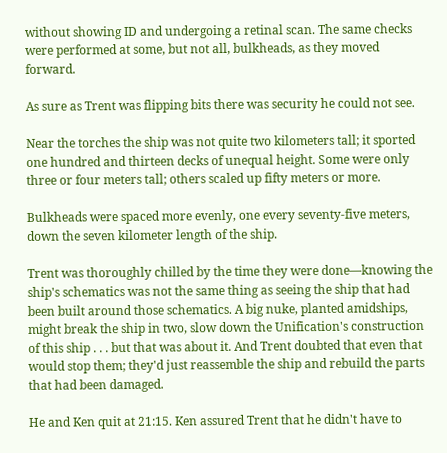without showing ID and undergoing a retinal scan. The same checks were performed at some, but not all, bulkheads, as they moved forward.

As sure as Trent was flipping bits there was security he could not see.

Near the torches the ship was not quite two kilometers tall; it sported one hundred and thirteen decks of unequal height. Some were only three or four meters tall; others scaled up fifty meters or more.

Bulkheads were spaced more evenly, one every seventy-five meters, down the seven kilometer length of the ship.

Trent was thoroughly chilled by the time they were done—knowing the ship's schematics was not the same thing as seeing the ship that had been built around those schematics. A big nuke, planted amidships, might break the ship in two, slow down the Unification's construction of this ship . . . but that was about it. And Trent doubted that even that would stop them; they'd just reassemble the ship and rebuild the parts that had been damaged.

He and Ken quit at 21:15. Ken assured Trent that he didn't have to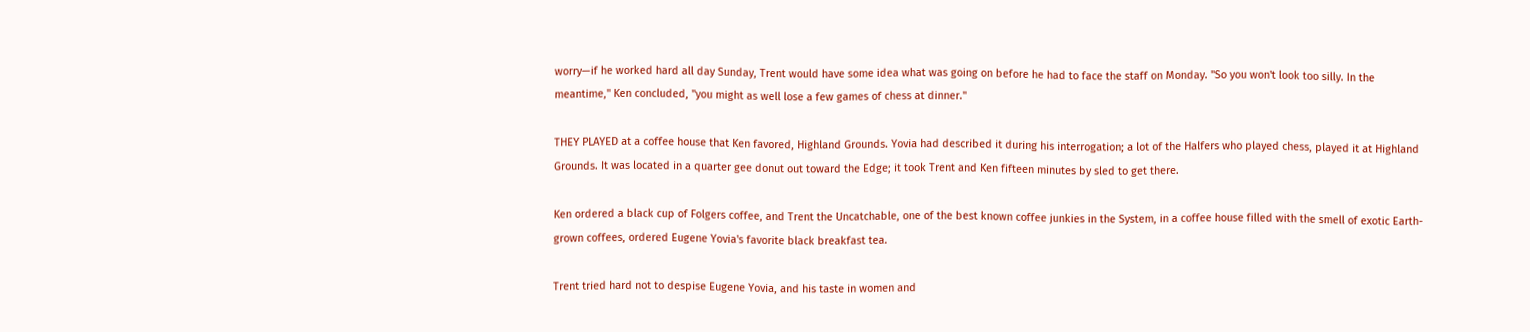worry—if he worked hard all day Sunday, Trent would have some idea what was going on before he had to face the staff on Monday. "So you won't look too silly. In the meantime," Ken concluded, "you might as well lose a few games of chess at dinner."

THEY PLAYED at a coffee house that Ken favored, Highland Grounds. Yovia had described it during his interrogation; a lot of the Halfers who played chess, played it at Highland Grounds. It was located in a quarter gee donut out toward the Edge; it took Trent and Ken fifteen minutes by sled to get there.

Ken ordered a black cup of Folgers coffee, and Trent the Uncatchable, one of the best known coffee junkies in the System, in a coffee house filled with the smell of exotic Earth-grown coffees, ordered Eugene Yovia's favorite black breakfast tea.

Trent tried hard not to despise Eugene Yovia, and his taste in women and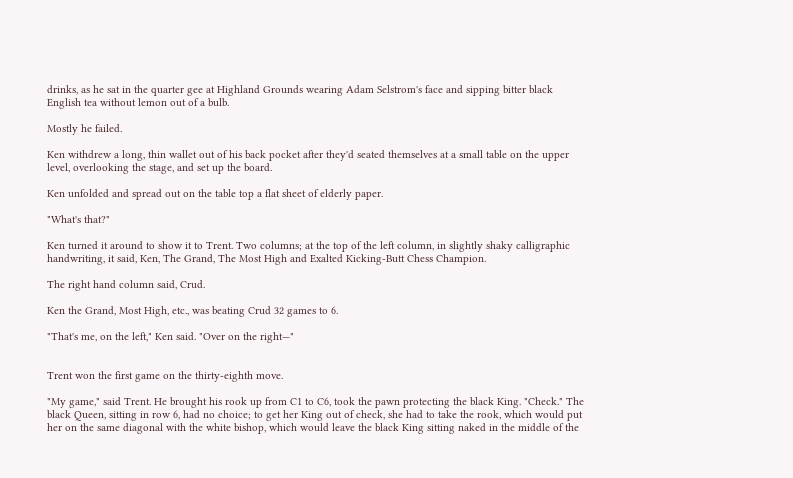drinks, as he sat in the quarter gee at Highland Grounds wearing Adam Selstrom's face and sipping bitter black English tea without lemon out of a bulb.

Mostly he failed.

Ken withdrew a long, thin wallet out of his back pocket after they'd seated themselves at a small table on the upper level, overlooking the stage, and set up the board.

Ken unfolded and spread out on the table top a flat sheet of elderly paper.

"What's that?"

Ken turned it around to show it to Trent. Two columns; at the top of the left column, in slightly shaky calligraphic handwriting, it said, Ken, The Grand, The Most High and Exalted Kicking-Butt Chess Champion.

The right hand column said, Crud.

Ken the Grand, Most High, etc., was beating Crud 32 games to 6.

"That's me, on the left," Ken said. "Over on the right—"


Trent won the first game on the thirty-eighth move.

"My game," said Trent. He brought his rook up from C1 to C6, took the pawn protecting the black King. "Check." The black Queen, sitting in row 6, had no choice; to get her King out of check, she had to take the rook, which would put her on the same diagonal with the white bishop, which would leave the black King sitting naked in the middle of the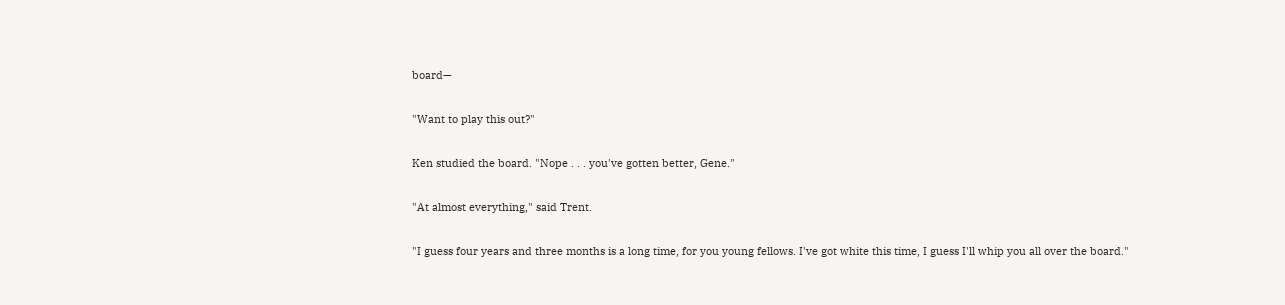board—

"Want to play this out?"

Ken studied the board. "Nope . . . you've gotten better, Gene."

"At almost everything," said Trent.

"I guess four years and three months is a long time, for you young fellows. I've got white this time, I guess I'll whip you all over the board."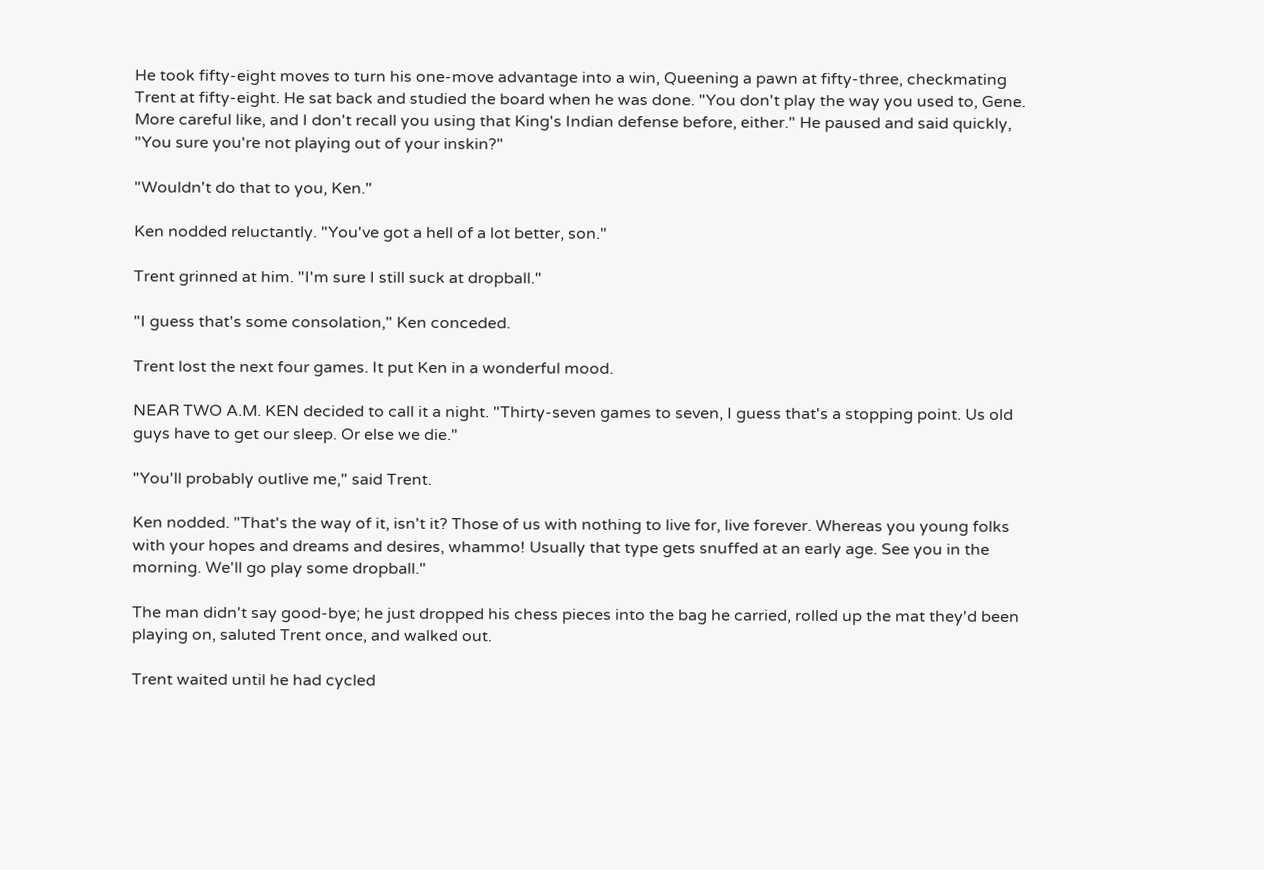He took fifty-eight moves to turn his one-move advantage into a win, Queening a pawn at fifty-three, checkmating Trent at fifty-eight. He sat back and studied the board when he was done. "You don't play the way you used to, Gene. More careful like, and I don't recall you using that King's Indian defense before, either." He paused and said quickly, "You sure you're not playing out of your inskin?"

"Wouldn't do that to you, Ken."

Ken nodded reluctantly. "You've got a hell of a lot better, son."

Trent grinned at him. "I'm sure I still suck at dropball."

"I guess that's some consolation," Ken conceded.

Trent lost the next four games. It put Ken in a wonderful mood.

NEAR TWO A.M. KEN decided to call it a night. "Thirty-seven games to seven, I guess that's a stopping point. Us old guys have to get our sleep. Or else we die."

"You'll probably outlive me," said Trent.

Ken nodded. "That's the way of it, isn't it? Those of us with nothing to live for, live forever. Whereas you young folks with your hopes and dreams and desires, whammo! Usually that type gets snuffed at an early age. See you in the morning. We'll go play some dropball."

The man didn't say good-bye; he just dropped his chess pieces into the bag he carried, rolled up the mat they'd been playing on, saluted Trent once, and walked out.

Trent waited until he had cycled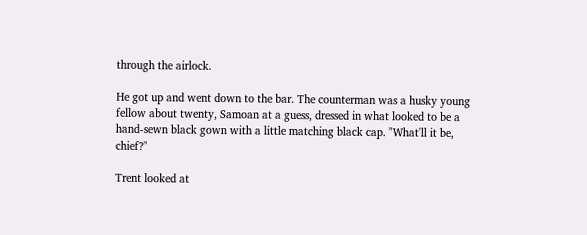through the airlock.

He got up and went down to the bar. The counterman was a husky young fellow about twenty, Samoan at a guess, dressed in what looked to be a hand-sewn black gown with a little matching black cap. "What'll it be, chief?"

Trent looked at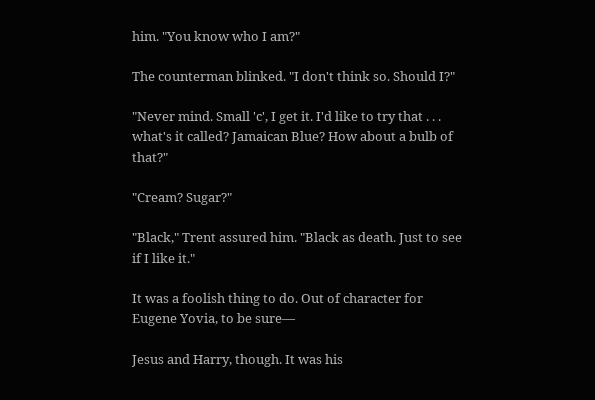him. "You know who I am?"

The counterman blinked. "I don't think so. Should I?"

"Never mind. Small 'c', I get it. I'd like to try that . . . what's it called? Jamaican Blue? How about a bulb of that?"

"Cream? Sugar?"

"Black," Trent assured him. "Black as death. Just to see if I like it."

It was a foolish thing to do. Out of character for Eugene Yovia, to be sure—

Jesus and Harry, though. It was his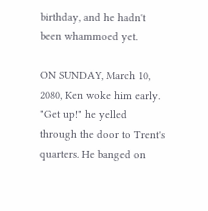birthday, and he hadn't been whammoed yet.

ON SUNDAY, March 10, 2080, Ken woke him early. "Get up!" he yelled through the door to Trent's quarters. He banged on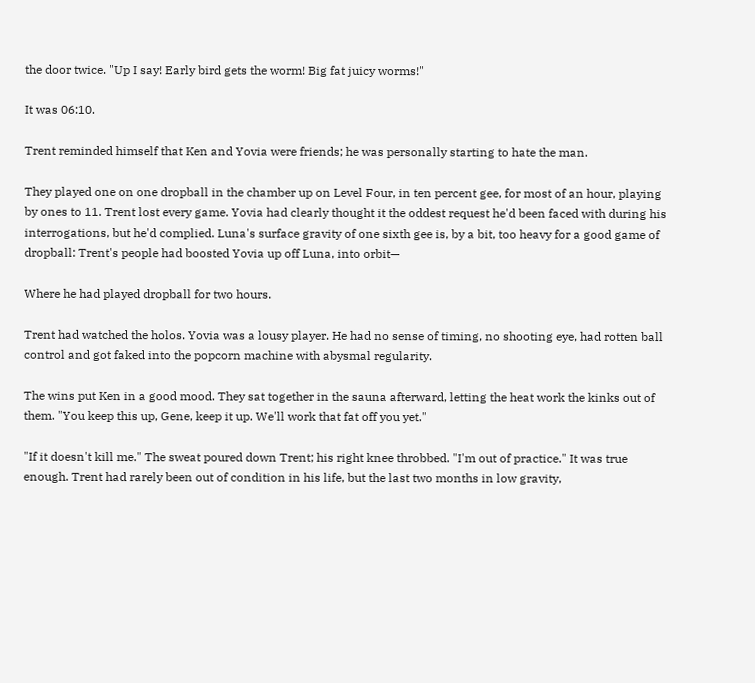the door twice. "Up I say! Early bird gets the worm! Big fat juicy worms!"

It was 06:10.

Trent reminded himself that Ken and Yovia were friends; he was personally starting to hate the man.

They played one on one dropball in the chamber up on Level Four, in ten percent gee, for most of an hour, playing by ones to 11. Trent lost every game. Yovia had clearly thought it the oddest request he'd been faced with during his interrogations, but he'd complied. Luna's surface gravity of one sixth gee is, by a bit, too heavy for a good game of dropball: Trent's people had boosted Yovia up off Luna, into orbit—

Where he had played dropball for two hours.

Trent had watched the holos. Yovia was a lousy player. He had no sense of timing, no shooting eye, had rotten ball control and got faked into the popcorn machine with abysmal regularity.

The wins put Ken in a good mood. They sat together in the sauna afterward, letting the heat work the kinks out of them. "You keep this up, Gene, keep it up. We'll work that fat off you yet."

"If it doesn't kill me." The sweat poured down Trent; his right knee throbbed. "I'm out of practice." It was true enough. Trent had rarely been out of condition in his life, but the last two months in low gravity,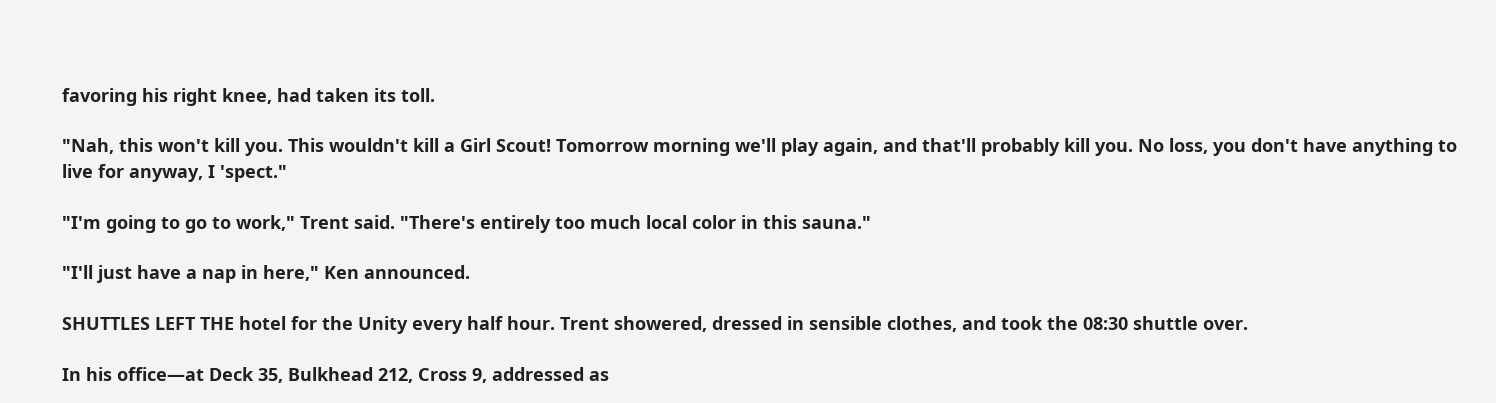favoring his right knee, had taken its toll.

"Nah, this won't kill you. This wouldn't kill a Girl Scout! Tomorrow morning we'll play again, and that'll probably kill you. No loss, you don't have anything to live for anyway, I 'spect."

"I'm going to go to work," Trent said. "There's entirely too much local color in this sauna."

"I'll just have a nap in here," Ken announced.

SHUTTLES LEFT THE hotel for the Unity every half hour. Trent showered, dressed in sensible clothes, and took the 08:30 shuttle over.

In his office—at Deck 35, Bulkhead 212, Cross 9, addressed as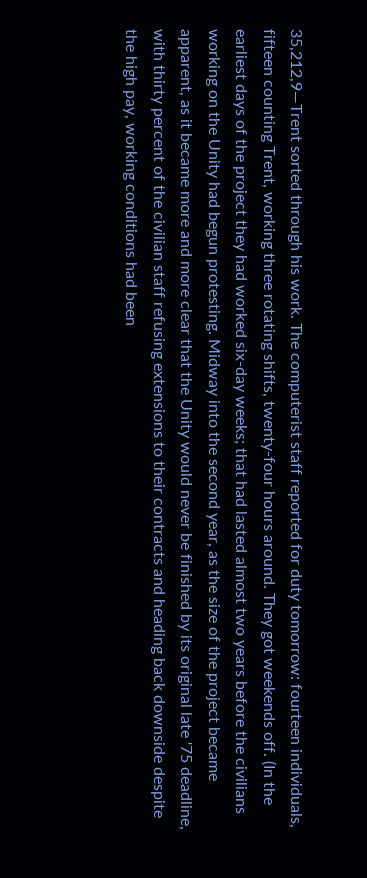35,212,9—Trent sorted through his work. The computerist staff reported for duty tomorrow: fourteen individuals, fifteen counting Trent, working three rotating shifts, twenty-four hours around. They got weekends off. (In the earliest days of the project they had worked six-day weeks; that had lasted almost two years before the civilians working on the Unity had begun protesting. Midway into the second year, as the size of the project became apparent, as it became more and more clear that the Unity would never be finished by its original late '75 deadline, with thirty percent of the civilian staff refusing extensions to their contracts and heading back downside despite the high pay, working conditions had been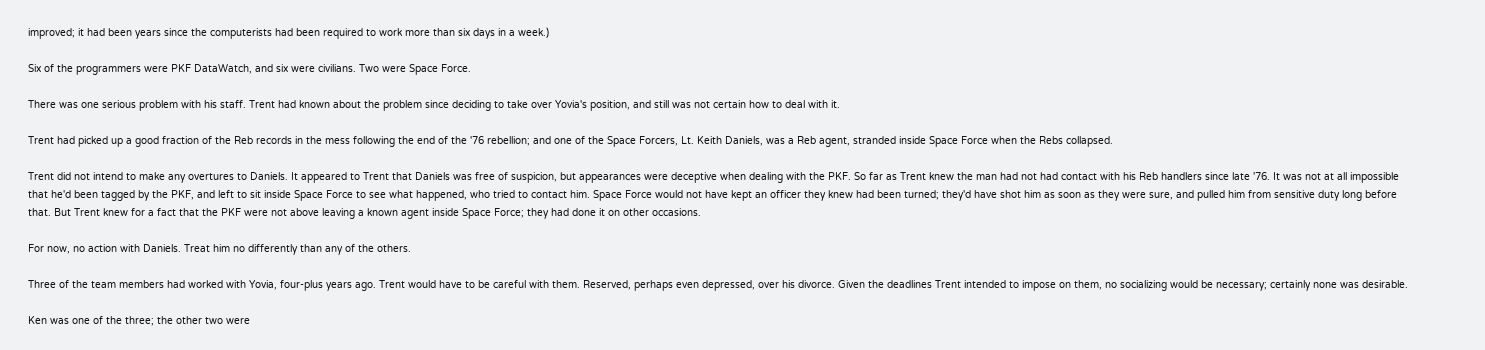improved; it had been years since the computerists had been required to work more than six days in a week.)

Six of the programmers were PKF DataWatch, and six were civilians. Two were Space Force.

There was one serious problem with his staff. Trent had known about the problem since deciding to take over Yovia's position, and still was not certain how to deal with it.

Trent had picked up a good fraction of the Reb records in the mess following the end of the '76 rebellion; and one of the Space Forcers, Lt. Keith Daniels, was a Reb agent, stranded inside Space Force when the Rebs collapsed.

Trent did not intend to make any overtures to Daniels. It appeared to Trent that Daniels was free of suspicion, but appearances were deceptive when dealing with the PKF. So far as Trent knew the man had not had contact with his Reb handlers since late '76. It was not at all impossible that he'd been tagged by the PKF, and left to sit inside Space Force to see what happened, who tried to contact him. Space Force would not have kept an officer they knew had been turned; they'd have shot him as soon as they were sure, and pulled him from sensitive duty long before that. But Trent knew for a fact that the PKF were not above leaving a known agent inside Space Force; they had done it on other occasions.

For now, no action with Daniels. Treat him no differently than any of the others.

Three of the team members had worked with Yovia, four-plus years ago. Trent would have to be careful with them. Reserved, perhaps even depressed, over his divorce. Given the deadlines Trent intended to impose on them, no socializing would be necessary; certainly none was desirable.

Ken was one of the three; the other two were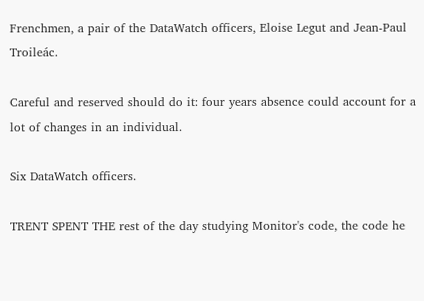Frenchmen, a pair of the DataWatch officers, Eloise Legut and Jean-Paul Troileác.

Careful and reserved should do it: four years absence could account for a lot of changes in an individual.

Six DataWatch officers.

TRENT SPENT THE rest of the day studying Monitor's code, the code he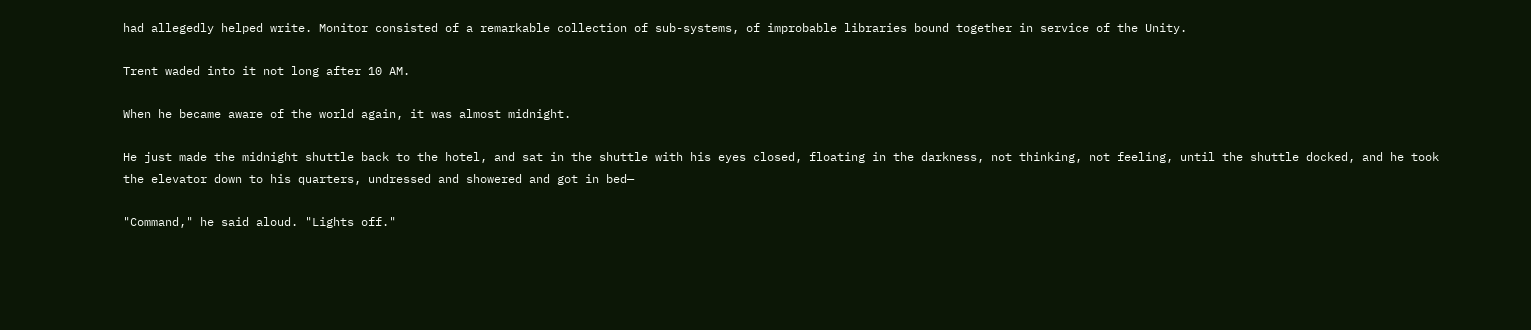had allegedly helped write. Monitor consisted of a remarkable collection of sub-systems, of improbable libraries bound together in service of the Unity.

Trent waded into it not long after 10 AM.

When he became aware of the world again, it was almost midnight.

He just made the midnight shuttle back to the hotel, and sat in the shuttle with his eyes closed, floating in the darkness, not thinking, not feeling, until the shuttle docked, and he took the elevator down to his quarters, undressed and showered and got in bed—

"Command," he said aloud. "Lights off."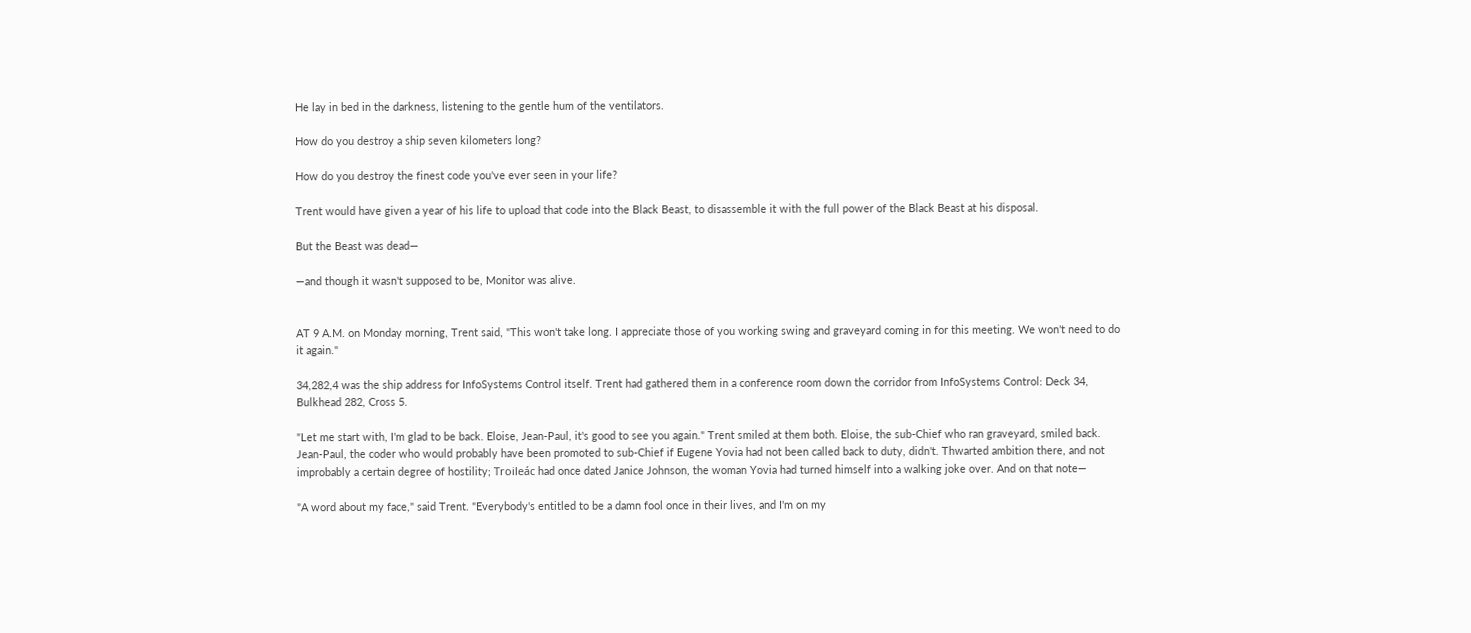He lay in bed in the darkness, listening to the gentle hum of the ventilators.

How do you destroy a ship seven kilometers long?

How do you destroy the finest code you've ever seen in your life?

Trent would have given a year of his life to upload that code into the Black Beast, to disassemble it with the full power of the Black Beast at his disposal.

But the Beast was dead—

—and though it wasn't supposed to be, Monitor was alive.


AT 9 A.M. on Monday morning, Trent said, "This won't take long. I appreciate those of you working swing and graveyard coming in for this meeting. We won't need to do it again."

34,282,4 was the ship address for InfoSystems Control itself. Trent had gathered them in a conference room down the corridor from InfoSystems Control: Deck 34, Bulkhead 282, Cross 5.

"Let me start with, I'm glad to be back. Eloise, Jean-Paul, it's good to see you again." Trent smiled at them both. Eloise, the sub-Chief who ran graveyard, smiled back. Jean-Paul, the coder who would probably have been promoted to sub-Chief if Eugene Yovia had not been called back to duty, didn't. Thwarted ambition there, and not improbably a certain degree of hostility; Troileác had once dated Janice Johnson, the woman Yovia had turned himself into a walking joke over. And on that note—

"A word about my face," said Trent. "Everybody's entitled to be a damn fool once in their lives, and I'm on my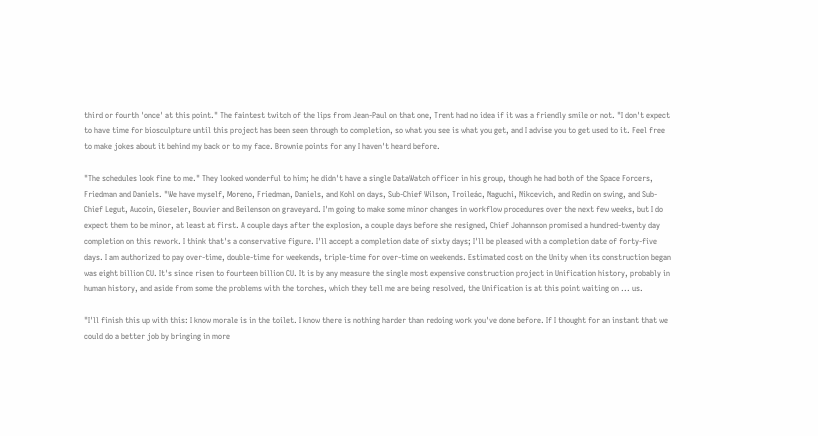third or fourth 'once' at this point." The faintest twitch of the lips from Jean-Paul on that one, Trent had no idea if it was a friendly smile or not. "I don't expect to have time for biosculpture until this project has been seen through to completion, so what you see is what you get, and I advise you to get used to it. Feel free to make jokes about it behind my back or to my face. Brownie points for any I haven't heard before.

"The schedules look fine to me." They looked wonderful to him; he didn't have a single DataWatch officer in his group, though he had both of the Space Forcers, Friedman and Daniels. "We have myself, Moreno, Friedman, Daniels, and Kohl on days, Sub-Chief Wilson, Troileác, Naguchi, Nikcevich, and Redin on swing, and Sub-Chief Legut, Aucoin, Gieseler, Bouvier and Beilenson on graveyard. I'm going to make some minor changes in workflow procedures over the next few weeks, but I do expect them to be minor, at least at first. A couple days after the explosion, a couple days before she resigned, Chief Johannson promised a hundred-twenty day completion on this rework. I think that's a conservative figure. I'll accept a completion date of sixty days; I'll be pleased with a completion date of forty-five days. I am authorized to pay over-time, double-time for weekends, triple-time for over-time on weekends. Estimated cost on the Unity when its construction began was eight billion CU. It's since risen to fourteen billion CU. It is by any measure the single most expensive construction project in Unification history, probably in human history, and aside from some the problems with the torches, which they tell me are being resolved, the Unification is at this point waiting on ... us.

"I'll finish this up with this: I know morale is in the toilet. I know there is nothing harder than redoing work you've done before. If I thought for an instant that we could do a better job by bringing in more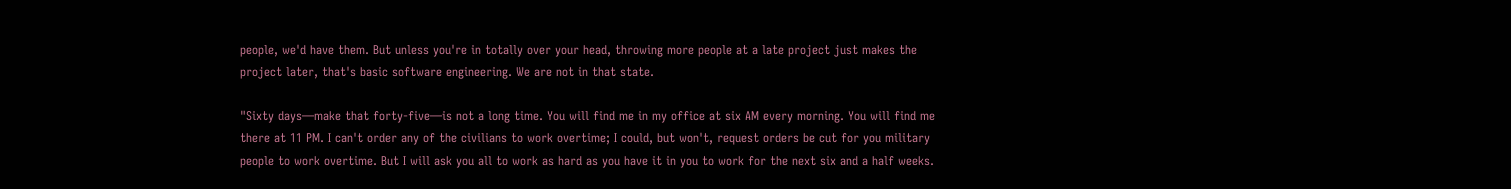people, we'd have them. But unless you're in totally over your head, throwing more people at a late project just makes the project later, that's basic software engineering. We are not in that state.

"Sixty days—make that forty-five—is not a long time. You will find me in my office at six AM every morning. You will find me there at 11 PM. I can't order any of the civilians to work overtime; I could, but won't, request orders be cut for you military people to work overtime. But I will ask you all to work as hard as you have it in you to work for the next six and a half weeks.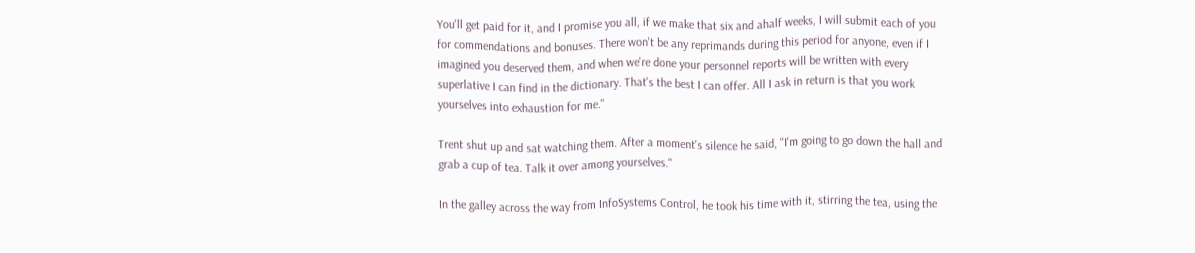You'll get paid for it, and I promise you all, if we make that six and ahalf weeks, I will submit each of you for commendations and bonuses. There won't be any reprimands during this period for anyone, even if I imagined you deserved them, and when we're done your personnel reports will be written with every superlative I can find in the dictionary. That's the best I can offer. All I ask in return is that you work yourselves into exhaustion for me."

Trent shut up and sat watching them. After a moment's silence he said, "I'm going to go down the hall and grab a cup of tea. Talk it over among yourselves."

In the galley across the way from InfoSystems Control, he took his time with it, stirring the tea, using the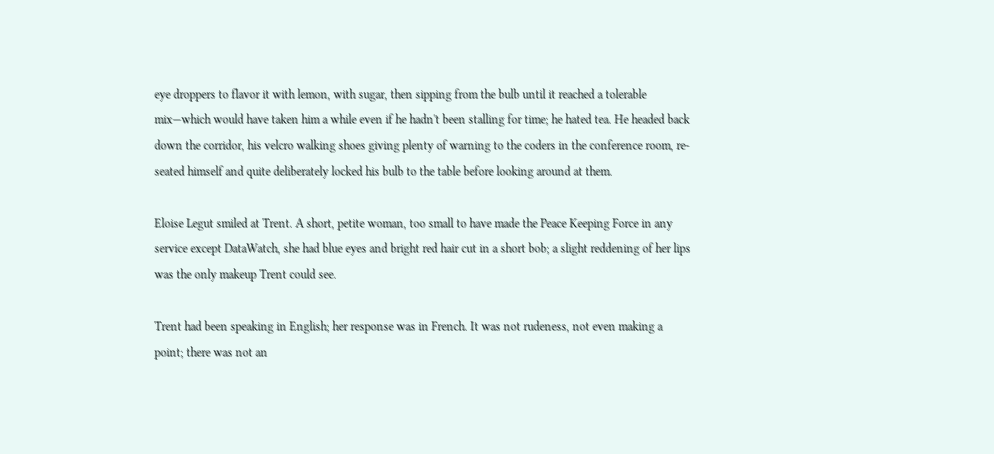eye droppers to flavor it with lemon, with sugar, then sipping from the bulb until it reached a tolerable mix—which would have taken him a while even if he hadn't been stalling for time; he hated tea. He headed back down the corridor, his velcro walking shoes giving plenty of warning to the coders in the conference room, re-seated himself and quite deliberately locked his bulb to the table before looking around at them.

Eloise Legut smiled at Trent. A short, petite woman, too small to have made the Peace Keeping Force in any service except DataWatch, she had blue eyes and bright red hair cut in a short bob; a slight reddening of her lips was the only makeup Trent could see.

Trent had been speaking in English; her response was in French. It was not rudeness, not even making a point; there was not an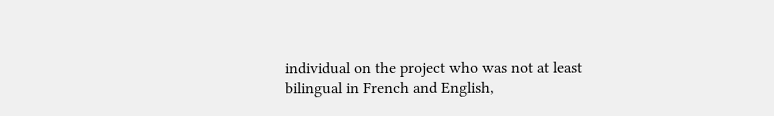individual on the project who was not at least bilingual in French and English,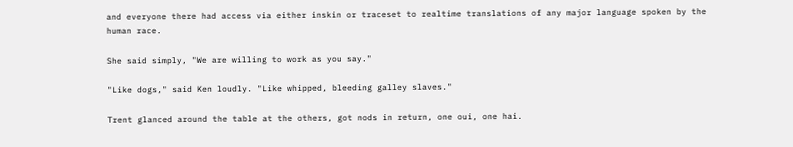and everyone there had access via either inskin or traceset to realtime translations of any major language spoken by the human race.

She said simply, "We are willing to work as you say."

"Like dogs," said Ken loudly. "Like whipped, bleeding galley slaves."

Trent glanced around the table at the others, got nods in return, one oui, one hai.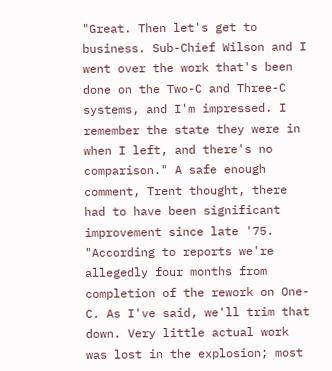"Great. Then let's get to business. Sub-Chief Wilson and I went over the work that's been done on the Two-C and Three-C systems, and I'm impressed. I remember the state they were in when I left, and there's no comparison." A safe enough comment, Trent thought, there had to have been significant improvement since late '75. "According to reports we're allegedly four months from completion of the rework on One-C. As I've said, we'll trim that down. Very little actual work was lost in the explosion; most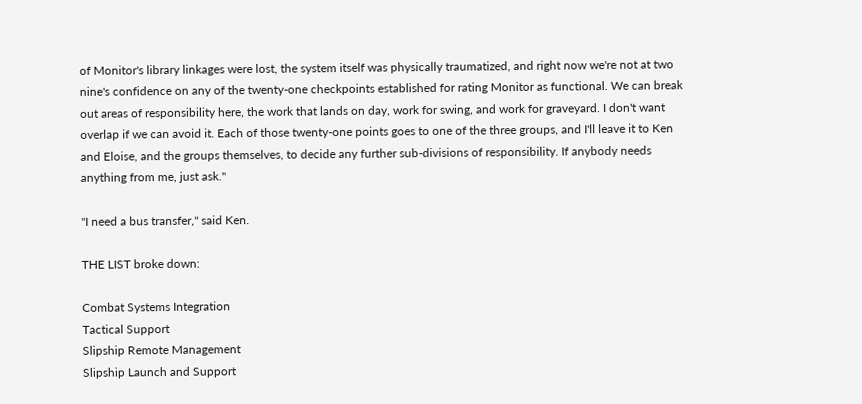of Monitor's library linkages were lost, the system itself was physically traumatized, and right now we're not at two nine's confidence on any of the twenty-one checkpoints established for rating Monitor as functional. We can break out areas of responsibility here, the work that lands on day, work for swing, and work for graveyard. I don't want overlap if we can avoid it. Each of those twenty-one points goes to one of the three groups, and I'll leave it to Ken and Eloise, and the groups themselves, to decide any further sub-divisions of responsibility. If anybody needs anything from me, just ask."

"I need a bus transfer," said Ken.

THE LIST broke down:

Combat Systems Integration
Tactical Support
Slipship Remote Management
Slipship Launch and Support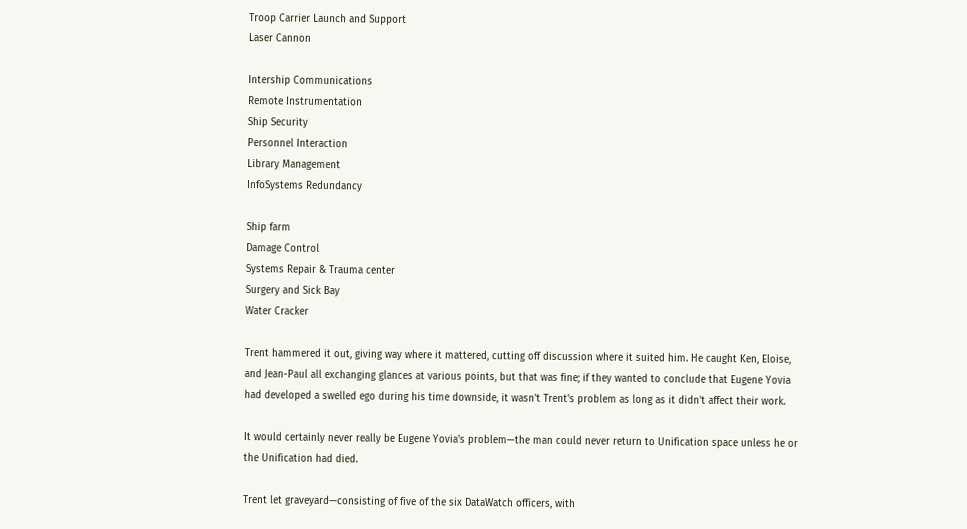Troop Carrier Launch and Support
Laser Cannon

Intership Communications
Remote Instrumentation
Ship Security
Personnel Interaction
Library Management
InfoSystems Redundancy

Ship farm
Damage Control
Systems Repair & Trauma center
Surgery and Sick Bay
Water Cracker

Trent hammered it out, giving way where it mattered, cutting off discussion where it suited him. He caught Ken, Eloise, and Jean-Paul all exchanging glances at various points, but that was fine; if they wanted to conclude that Eugene Yovia had developed a swelled ego during his time downside, it wasn't Trent's problem as long as it didn't affect their work.

It would certainly never really be Eugene Yovia's problem—the man could never return to Unification space unless he or the Unification had died.

Trent let graveyard—consisting of five of the six DataWatch officers, with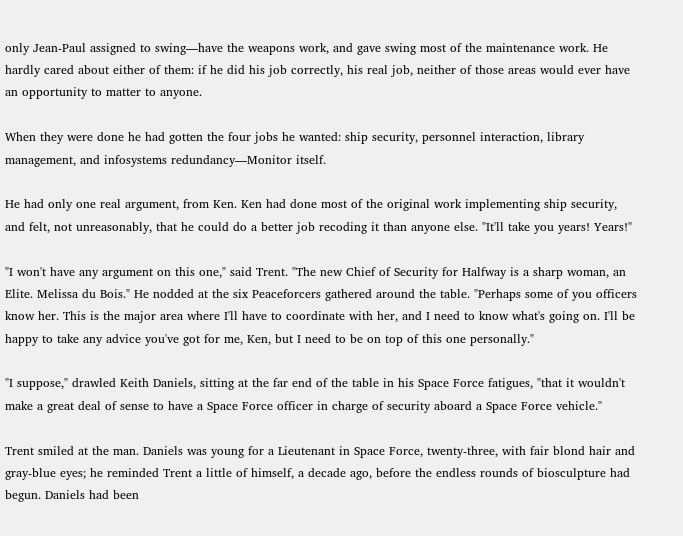only Jean-Paul assigned to swing—have the weapons work, and gave swing most of the maintenance work. He hardly cared about either of them: if he did his job correctly, his real job, neither of those areas would ever have an opportunity to matter to anyone.

When they were done he had gotten the four jobs he wanted: ship security, personnel interaction, library management, and infosystems redundancy—Monitor itself.

He had only one real argument, from Ken. Ken had done most of the original work implementing ship security, and felt, not unreasonably, that he could do a better job recoding it than anyone else. "It'll take you years! Years!"

"I won't have any argument on this one," said Trent. "The new Chief of Security for Halfway is a sharp woman, an Elite. Melissa du Bois." He nodded at the six Peaceforcers gathered around the table. "Perhaps some of you officers know her. This is the major area where I'll have to coordinate with her, and I need to know what's going on. I'll be happy to take any advice you've got for me, Ken, but I need to be on top of this one personally."

"I suppose," drawled Keith Daniels, sitting at the far end of the table in his Space Force fatigues, "that it wouldn't make a great deal of sense to have a Space Force officer in charge of security aboard a Space Force vehicle."

Trent smiled at the man. Daniels was young for a Lieutenant in Space Force, twenty-three, with fair blond hair and gray-blue eyes; he reminded Trent a little of himself, a decade ago, before the endless rounds of biosculpture had begun. Daniels had been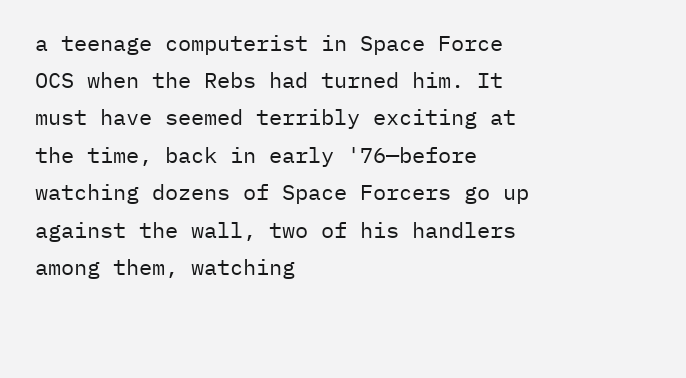a teenage computerist in Space Force OCS when the Rebs had turned him. It must have seemed terribly exciting at the time, back in early '76—before watching dozens of Space Forcers go up against the wall, two of his handlers among them, watching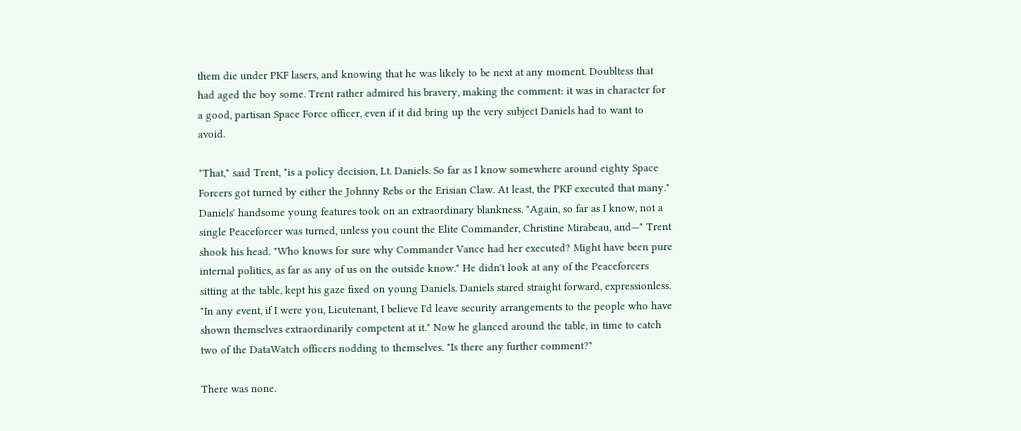them die under PKF lasers, and knowing that he was likely to be next at any moment. Doubltess that had aged the boy some. Trent rather admired his bravery, making the comment: it was in character for a good, partisan Space Force officer, even if it did bring up the very subject Daniels had to want to avoid.

"That," said Trent, "is a policy decision, Lt. Daniels. So far as I know somewhere around eighty Space Forcers got turned by either the Johnny Rebs or the Erisian Claw. At least, the PKF executed that many." Daniels' handsome young features took on an extraordinary blankness. "Again, so far as I know, not a single Peaceforcer was turned, unless you count the Elite Commander, Christine Mirabeau, and—" Trent shook his head. "Who knows for sure why Commander Vance had her executed? Might have been pure internal politics, as far as any of us on the outside know." He didn't look at any of the Peaceforcers sitting at the table, kept his gaze fixed on young Daniels. Daniels stared straight forward, expressionless. "In any event, if I were you, Lieutenant, I believe I'd leave security arrangements to the people who have shown themselves extraordinarily competent at it." Now he glanced around the table, in time to catch two of the DataWatch officers nodding to themselves. "Is there any further comment?"

There was none.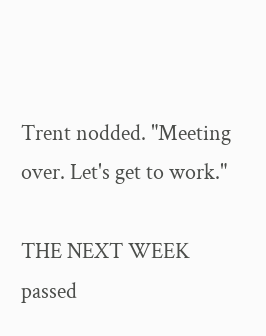Trent nodded. "Meeting over. Let's get to work."

THE NEXT WEEK passed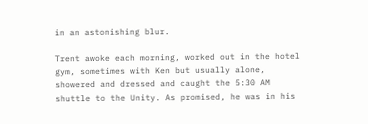in an astonishing blur.

Trent awoke each morning, worked out in the hotel gym, sometimes with Ken but usually alone, showered and dressed and caught the 5:30 AM shuttle to the Unity. As promised, he was in his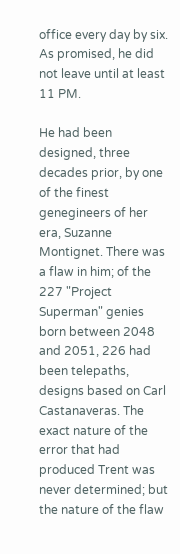office every day by six. As promised, he did not leave until at least 11 PM.

He had been designed, three decades prior, by one of the finest genegineers of her era, Suzanne Montignet. There was a flaw in him; of the 227 "Project Superman" genies born between 2048 and 2051, 226 had been telepaths, designs based on Carl Castanaveras. The exact nature of the error that had produced Trent was never determined; but the nature of the flaw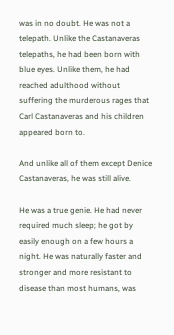was in no doubt. He was not a telepath. Unlike the Castanaveras telepaths, he had been born with blue eyes. Unlike them, he had reached adulthood without suffering the murderous rages that Carl Castanaveras and his children appeared born to.

And unlike all of them except Denice Castanaveras, he was still alive.

He was a true genie. He had never required much sleep; he got by easily enough on a few hours a night. He was naturally faster and stronger and more resistant to disease than most humans, was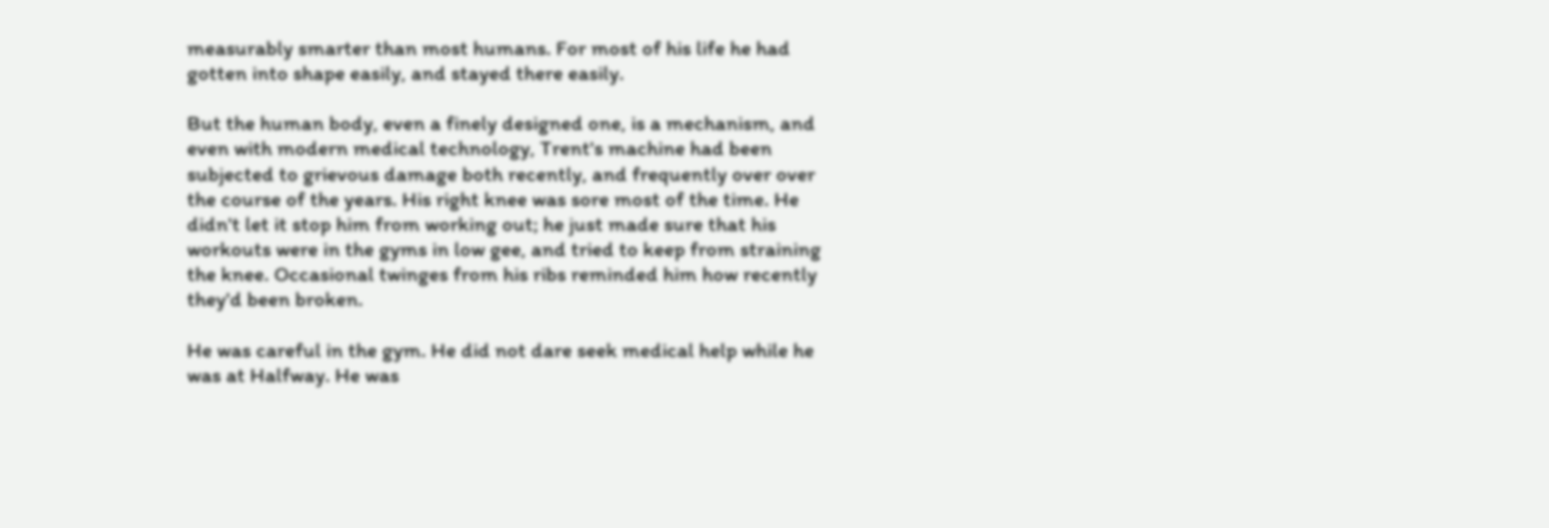measurably smarter than most humans. For most of his life he had gotten into shape easily, and stayed there easily.

But the human body, even a finely designed one, is a mechanism, and even with modern medical technology, Trent's machine had been subjected to grievous damage both recently, and frequently over over the course of the years. His right knee was sore most of the time. He didn't let it stop him from working out; he just made sure that his workouts were in the gyms in low gee, and tried to keep from straining the knee. Occasional twinges from his ribs reminded him how recently they'd been broken.

He was careful in the gym. He did not dare seek medical help while he was at Halfway. He was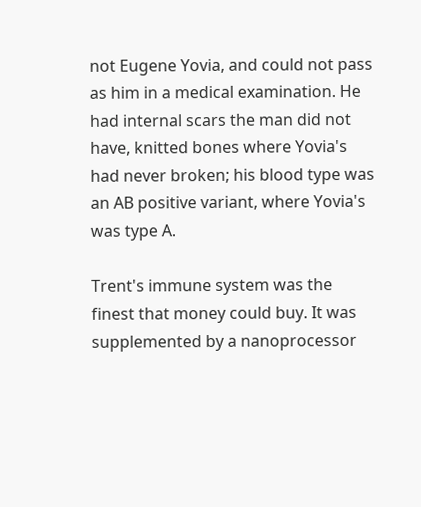not Eugene Yovia, and could not pass as him in a medical examination. He had internal scars the man did not have, knitted bones where Yovia's had never broken; his blood type was an AB positive variant, where Yovia's was type A.

Trent's immune system was the finest that money could buy. It was supplemented by a nanoprocessor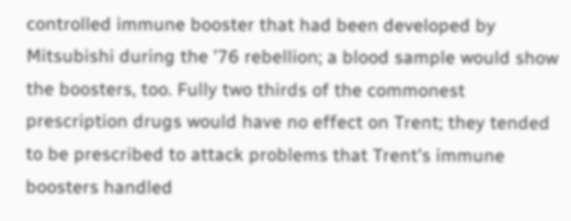controlled immune booster that had been developed by Mitsubishi during the '76 rebellion; a blood sample would show the boosters, too. Fully two thirds of the commonest prescription drugs would have no effect on Trent; they tended to be prescribed to attack problems that Trent's immune boosters handled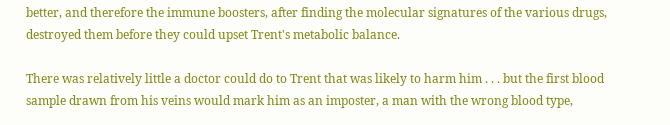better, and therefore the immune boosters, after finding the molecular signatures of the various drugs, destroyed them before they could upset Trent's metabolic balance.

There was relatively little a doctor could do to Trent that was likely to harm him . . . but the first blood sample drawn from his veins would mark him as an imposter, a man with the wrong blood type,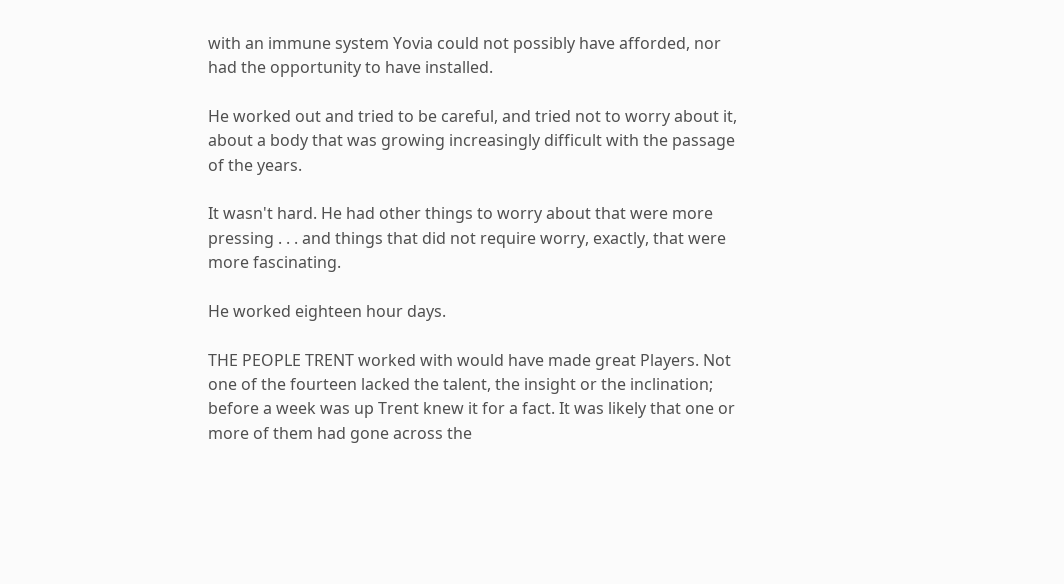with an immune system Yovia could not possibly have afforded, nor had the opportunity to have installed.

He worked out and tried to be careful, and tried not to worry about it, about a body that was growing increasingly difficult with the passage of the years.

It wasn't hard. He had other things to worry about that were more pressing . . . and things that did not require worry, exactly, that were more fascinating.

He worked eighteen hour days.

THE PEOPLE TRENT worked with would have made great Players. Not one of the fourteen lacked the talent, the insight or the inclination; before a week was up Trent knew it for a fact. It was likely that one or more of them had gone across the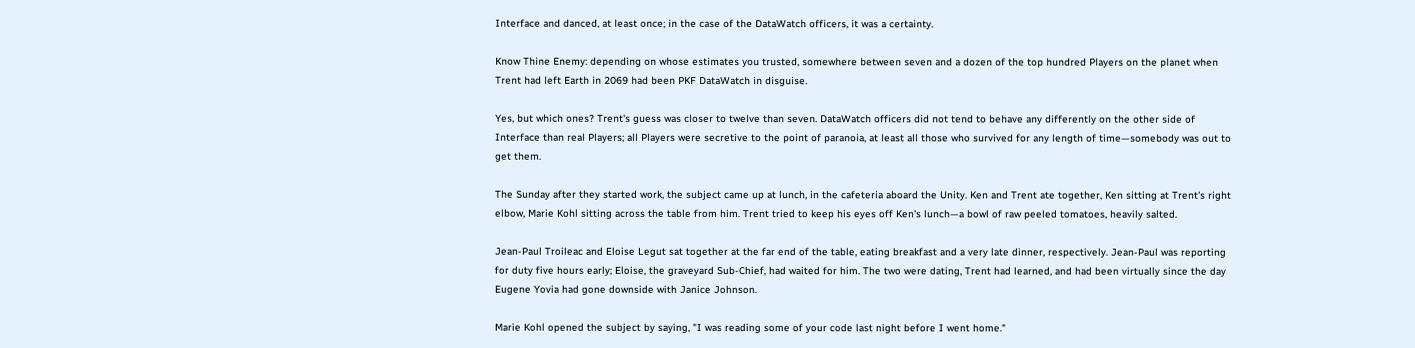Interface and danced, at least once; in the case of the DataWatch officers, it was a certainty.

Know Thine Enemy: depending on whose estimates you trusted, somewhere between seven and a dozen of the top hundred Players on the planet when Trent had left Earth in 2069 had been PKF DataWatch in disguise.

Yes, but which ones? Trent's guess was closer to twelve than seven. DataWatch officers did not tend to behave any differently on the other side of Interface than real Players; all Players were secretive to the point of paranoia, at least all those who survived for any length of time—somebody was out to get them.

The Sunday after they started work, the subject came up at lunch, in the cafeteria aboard the Unity. Ken and Trent ate together, Ken sitting at Trent's right elbow, Marie Kohl sitting across the table from him. Trent tried to keep his eyes off Ken's lunch—a bowl of raw peeled tomatoes, heavily salted.

Jean-Paul Troileac and Eloise Legut sat together at the far end of the table, eating breakfast and a very late dinner, respectively. Jean-Paul was reporting for duty five hours early; Eloise, the graveyard Sub-Chief, had waited for him. The two were dating, Trent had learned, and had been virtually since the day Eugene Yovia had gone downside with Janice Johnson.

Marie Kohl opened the subject by saying, "I was reading some of your code last night before I went home."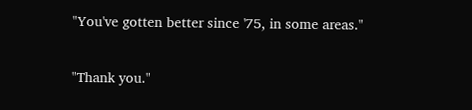"You've gotten better since '75, in some areas."

"Thank you."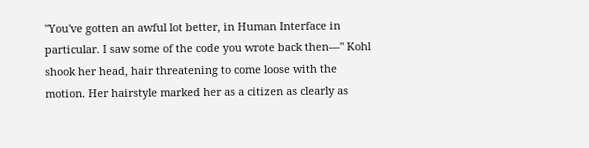"You've gotten an awful lot better, in Human Interface in particular. I saw some of the code you wrote back then—" Kohl shook her head, hair threatening to come loose with the motion. Her hairstyle marked her as a citizen as clearly as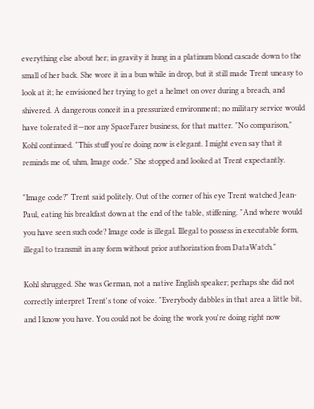everything else about her; in gravity it hung in a platinum blond cascade down to the small of her back. She wore it in a bun while in drop, but it still made Trent uneasy to look at it; he envisioned her trying to get a helmet on over during a breach, and shivered. A dangerous conceit in a pressurized environment; no military service would have tolerated it—nor any SpaceFarer business, for that matter. "No comparison," Kohl continued. "This stuff you're doing now is elegant. I might even say that it reminds me of, uhm, Image code." She stopped and looked at Trent expectantly.

"Image code?" Trent said politely. Out of the corner of his eye Trent watched Jean-Paul, eating his breakfast down at the end of the table, stiffening. "And where would you have seen such code? Image code is illegal. Illegal to possess in executable form, illegal to transmit in any form without prior authorization from DataWatch."

Kohl shrugged. She was German, not a native English speaker; perhaps she did not correctly interpret Trent's tone of voice. "Everybody dabbles in that area a little bit, and I know you have. You could not be doing the work you're doing right now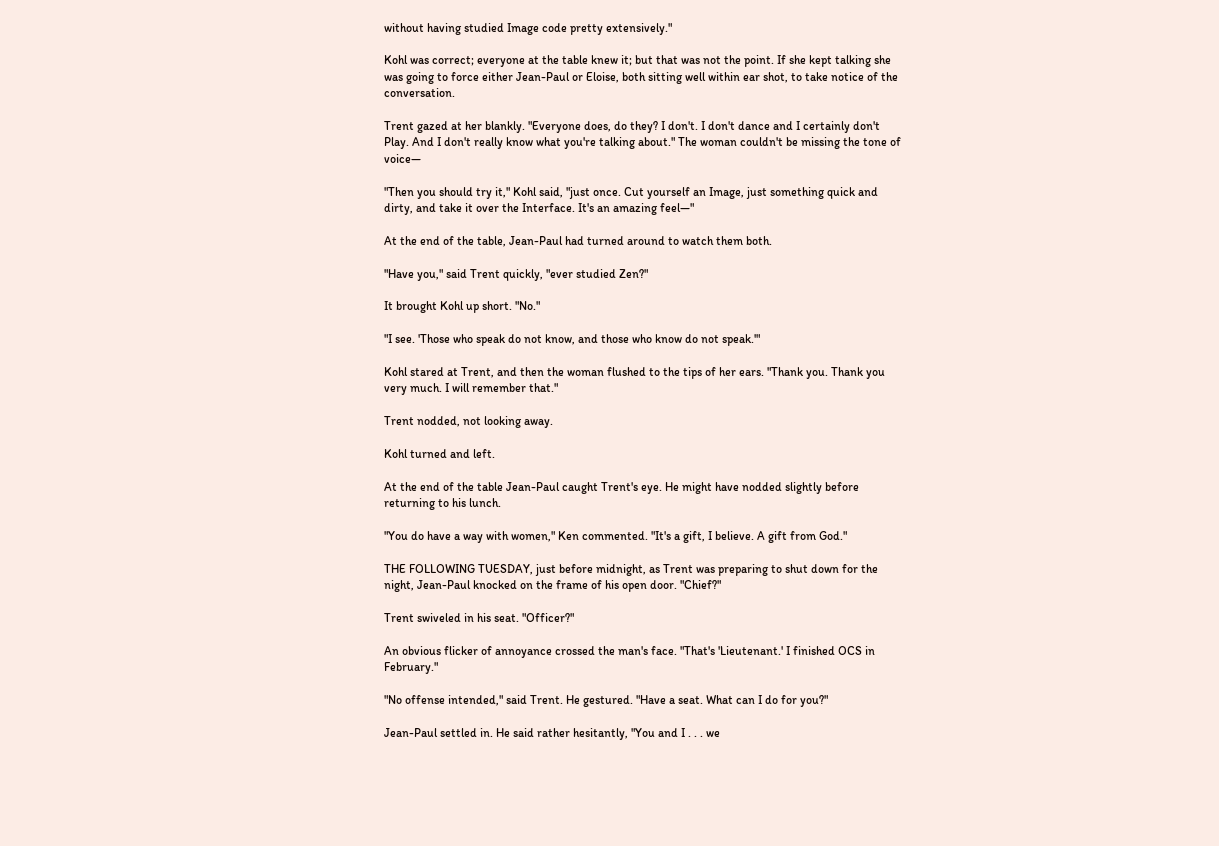without having studied Image code pretty extensively."

Kohl was correct; everyone at the table knew it; but that was not the point. If she kept talking she was going to force either Jean-Paul or Eloise, both sitting well within ear shot, to take notice of the conversation.

Trent gazed at her blankly. "Everyone does, do they? I don't. I don't dance and I certainly don't Play. And I don't really know what you're talking about." The woman couldn't be missing the tone of voice—

"Then you should try it," Kohl said, "just once. Cut yourself an Image, just something quick and dirty, and take it over the Interface. It's an amazing feel—"

At the end of the table, Jean-Paul had turned around to watch them both.

"Have you," said Trent quickly, "ever studied Zen?"

It brought Kohl up short. "No."

"I see. 'Those who speak do not know, and those who know do not speak.'"

Kohl stared at Trent, and then the woman flushed to the tips of her ears. "Thank you. Thank you very much. I will remember that."

Trent nodded, not looking away.

Kohl turned and left.

At the end of the table Jean-Paul caught Trent's eye. He might have nodded slightly before returning to his lunch.

"You do have a way with women," Ken commented. "It's a gift, I believe. A gift from God."

THE FOLLOWING TUESDAY, just before midnight, as Trent was preparing to shut down for the night, Jean-Paul knocked on the frame of his open door. "Chief?"

Trent swiveled in his seat. "Officer?"

An obvious flicker of annoyance crossed the man's face. "That's 'Lieutenant.' I finished OCS in February."

"No offense intended," said Trent. He gestured. "Have a seat. What can I do for you?"

Jean-Paul settled in. He said rather hesitantly, "You and I . . . we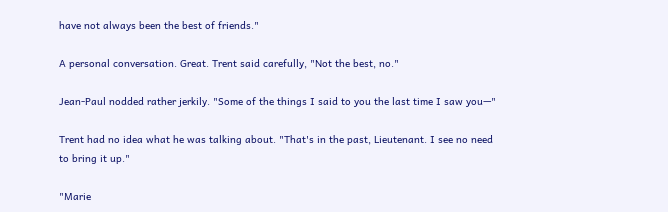have not always been the best of friends."

A personal conversation. Great. Trent said carefully, "Not the best, no."

Jean-Paul nodded rather jerkily. "Some of the things I said to you the last time I saw you—"

Trent had no idea what he was talking about. "That's in the past, Lieutenant. I see no need to bring it up."

"Marie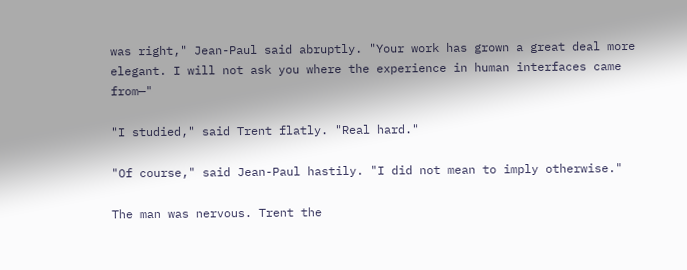was right," Jean-Paul said abruptly. "Your work has grown a great deal more elegant. I will not ask you where the experience in human interfaces came from—"

"I studied," said Trent flatly. "Real hard."

"Of course," said Jean-Paul hastily. "I did not mean to imply otherwise."

The man was nervous. Trent the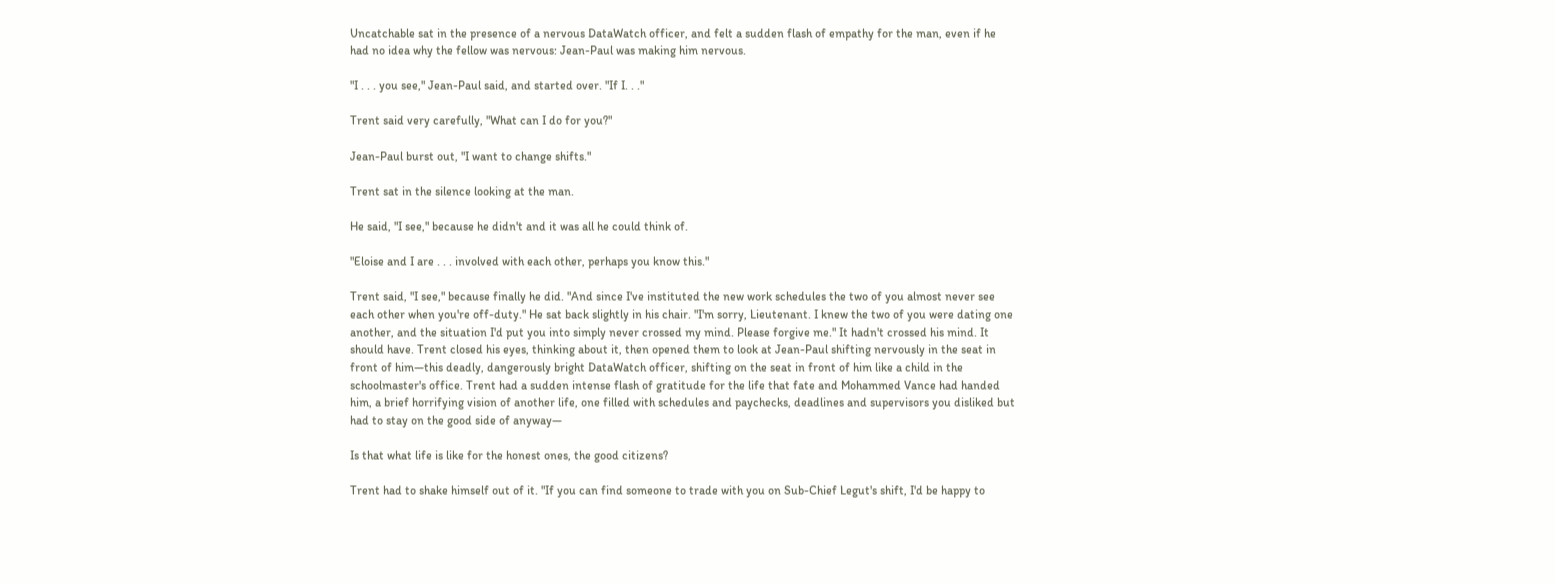Uncatchable sat in the presence of a nervous DataWatch officer, and felt a sudden flash of empathy for the man, even if he had no idea why the fellow was nervous: Jean-Paul was making him nervous.

"I . . . you see," Jean-Paul said, and started over. "If I. . ."

Trent said very carefully, "What can I do for you?"

Jean-Paul burst out, "I want to change shifts."

Trent sat in the silence looking at the man.

He said, "I see," because he didn't and it was all he could think of.

"Eloise and I are . . . involved with each other, perhaps you know this."

Trent said, "I see," because finally he did. "And since I've instituted the new work schedules the two of you almost never see each other when you're off-duty." He sat back slightly in his chair. "I'm sorry, Lieutenant. I knew the two of you were dating one another, and the situation I'd put you into simply never crossed my mind. Please forgive me." It hadn't crossed his mind. It should have. Trent closed his eyes, thinking about it, then opened them to look at Jean-Paul shifting nervously in the seat in front of him—this deadly, dangerously bright DataWatch officer, shifting on the seat in front of him like a child in the schoolmaster's office. Trent had a sudden intense flash of gratitude for the life that fate and Mohammed Vance had handed him, a brief horrifying vision of another life, one filled with schedules and paychecks, deadlines and supervisors you disliked but had to stay on the good side of anyway—

Is that what life is like for the honest ones, the good citizens?

Trent had to shake himself out of it. "If you can find someone to trade with you on Sub-Chief Legut's shift, I'd be happy to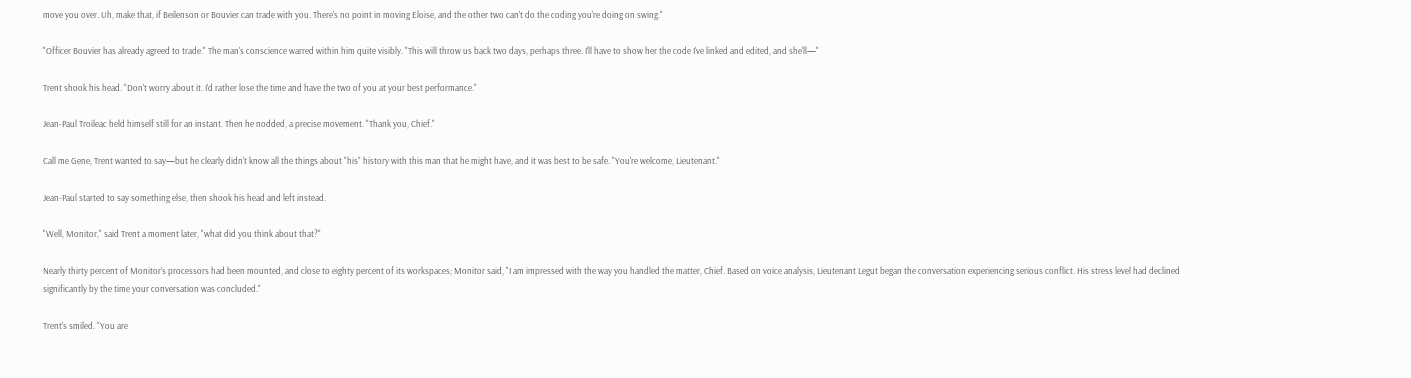move you over. Uh, make that, if Beilenson or Bouvier can trade with you. There's no point in moving Eloise, and the other two can't do the coding you're doing on swing."

"Officer Bouvier has already agreed to trade." The man's conscience warred within him quite visibly. "This will throw us back two days, perhaps three. I'll have to show her the code I've linked and edited, and she'll—"

Trent shook his head. "Don't worry about it. I'd rather lose the time and have the two of you at your best performance."

Jean-Paul Troileac held himself still for an instant. Then he nodded, a precise movement. "Thank you, Chief."

Call me Gene, Trent wanted to say—but he clearly didn't know all the things about "his" history with this man that he might have, and it was best to be safe. "You're welcome, Lieutenant."

Jean-Paul started to say something else, then shook his head and left instead.

"Well, Monitor," said Trent a moment later, "what did you think about that?"

Nearly thirty percent of Monitor's processors had been mounted, and close to eighty percent of its workspaces; Monitor said, "I am impressed with the way you handled the matter, Chief. Based on voice analysis, Lieutenant Legut began the conversation experiencing serious conflict. His stress level had declined significantly by the time your conversation was concluded."

Trent's smiled. "You are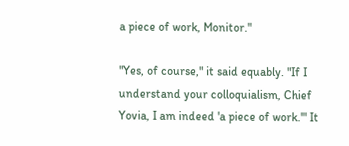a piece of work, Monitor."

"Yes, of course," it said equably. "If I understand your colloquialism, Chief Yovia, I am indeed 'a piece of work.'" It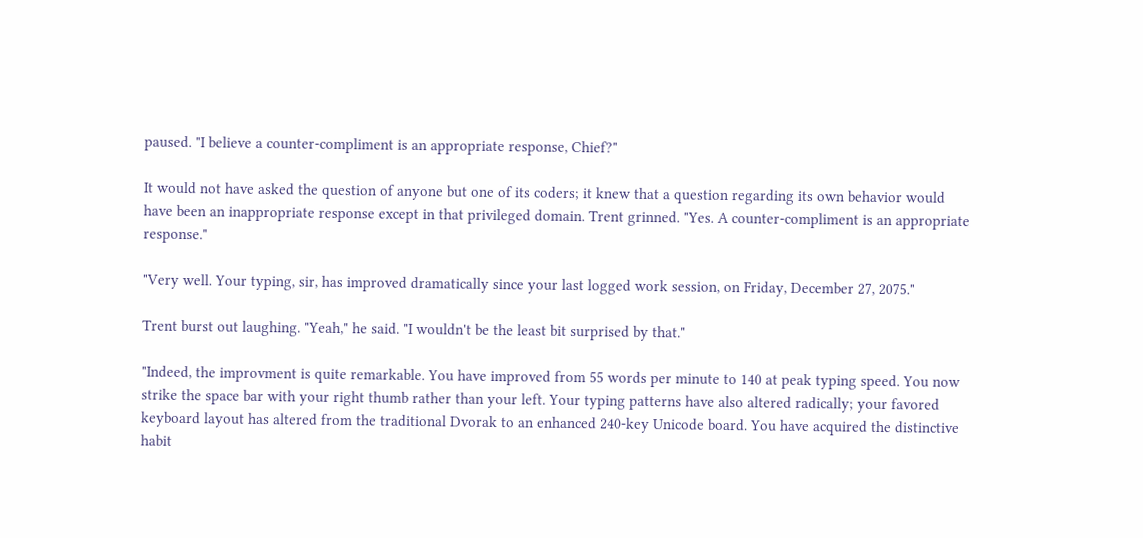paused. "I believe a counter-compliment is an appropriate response, Chief?"

It would not have asked the question of anyone but one of its coders; it knew that a question regarding its own behavior would have been an inappropriate response except in that privileged domain. Trent grinned. "Yes. A counter-compliment is an appropriate response."

"Very well. Your typing, sir, has improved dramatically since your last logged work session, on Friday, December 27, 2075."

Trent burst out laughing. "Yeah," he said. "I wouldn't be the least bit surprised by that."

"Indeed, the improvment is quite remarkable. You have improved from 55 words per minute to 140 at peak typing speed. You now strike the space bar with your right thumb rather than your left. Your typing patterns have also altered radically; your favored keyboard layout has altered from the traditional Dvorak to an enhanced 240-key Unicode board. You have acquired the distinctive habit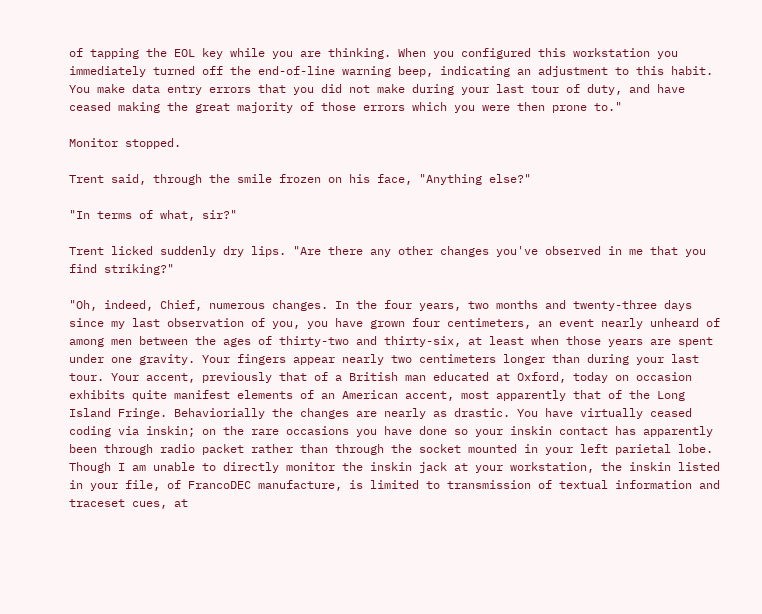of tapping the EOL key while you are thinking. When you configured this workstation you immediately turned off the end-of-line warning beep, indicating an adjustment to this habit. You make data entry errors that you did not make during your last tour of duty, and have ceased making the great majority of those errors which you were then prone to."

Monitor stopped.

Trent said, through the smile frozen on his face, "Anything else?"

"In terms of what, sir?"

Trent licked suddenly dry lips. "Are there any other changes you've observed in me that you find striking?"

"Oh, indeed, Chief, numerous changes. In the four years, two months and twenty-three days since my last observation of you, you have grown four centimeters, an event nearly unheard of among men between the ages of thirty-two and thirty-six, at least when those years are spent under one gravity. Your fingers appear nearly two centimeters longer than during your last tour. Your accent, previously that of a British man educated at Oxford, today on occasion exhibits quite manifest elements of an American accent, most apparently that of the Long Island Fringe. Behaviorially the changes are nearly as drastic. You have virtually ceased coding via inskin; on the rare occasions you have done so your inskin contact has apparently been through radio packet rather than through the socket mounted in your left parietal lobe. Though I am unable to directly monitor the inskin jack at your workstation, the inskin listed in your file, of FrancoDEC manufacture, is limited to transmission of textual information and traceset cues, at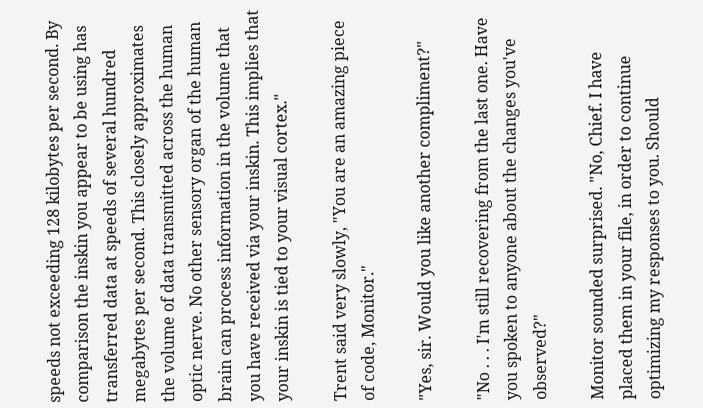speeds not exceeding 128 kilobytes per second. By comparison the inskin you appear to be using has transferred data at speeds of several hundred megabytes per second. This closely approximates the volume of data transmitted across the human optic nerve. No other sensory organ of the human brain can process information in the volume that you have received via your inskin. This implies that your inskin is tied to your visual cortex."

Trent said very slowly, "You are an amazing piece of code, Monitor."

"Yes, sir. Would you like another compliment?"

"No . . . I'm still recovering from the last one. Have you spoken to anyone about the changes you've observed?"

Monitor sounded surprised. "No, Chief. I have placed them in your file, in order to continue optimizing my responses to you. Should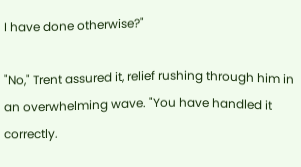I have done otherwise?"

"No," Trent assured it, relief rushing through him in an overwhelming wave. "You have handled it correctly.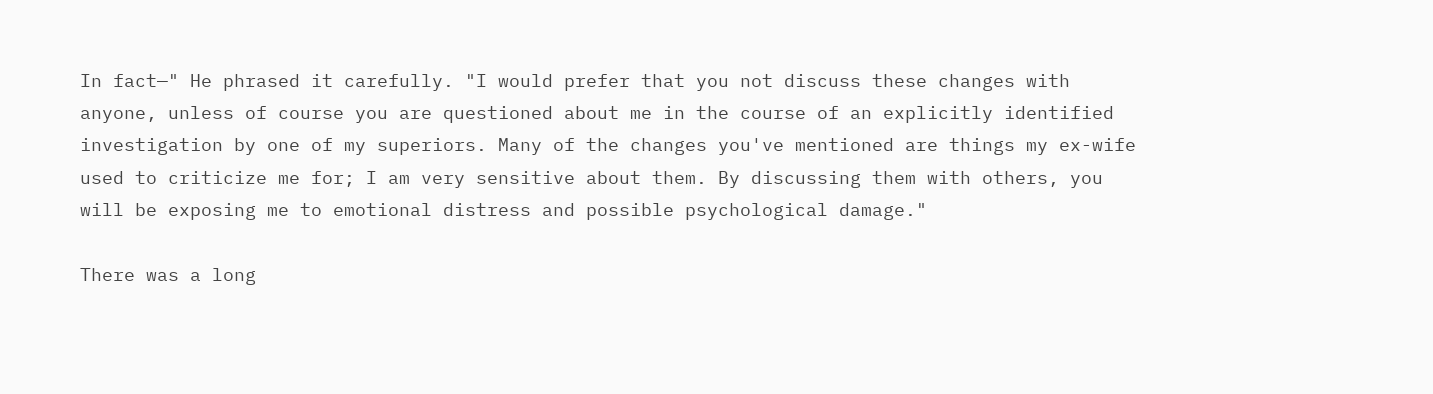In fact—" He phrased it carefully. "I would prefer that you not discuss these changes with anyone, unless of course you are questioned about me in the course of an explicitly identified investigation by one of my superiors. Many of the changes you've mentioned are things my ex-wife used to criticize me for; I am very sensitive about them. By discussing them with others, you will be exposing me to emotional distress and possible psychological damage."

There was a long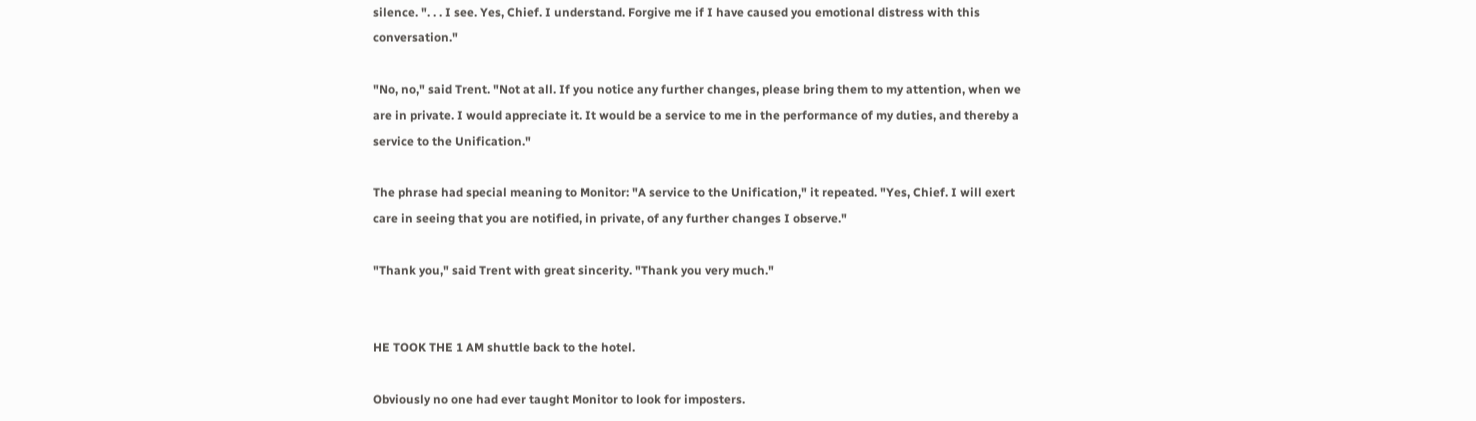silence. ". . . I see. Yes, Chief. I understand. Forgive me if I have caused you emotional distress with this conversation."

"No, no," said Trent. "Not at all. If you notice any further changes, please bring them to my attention, when we are in private. I would appreciate it. It would be a service to me in the performance of my duties, and thereby a service to the Unification."

The phrase had special meaning to Monitor: "A service to the Unification," it repeated. "Yes, Chief. I will exert care in seeing that you are notified, in private, of any further changes I observe."

"Thank you," said Trent with great sincerity. "Thank you very much."


HE TOOK THE 1 AM shuttle back to the hotel.

Obviously no one had ever taught Monitor to look for imposters.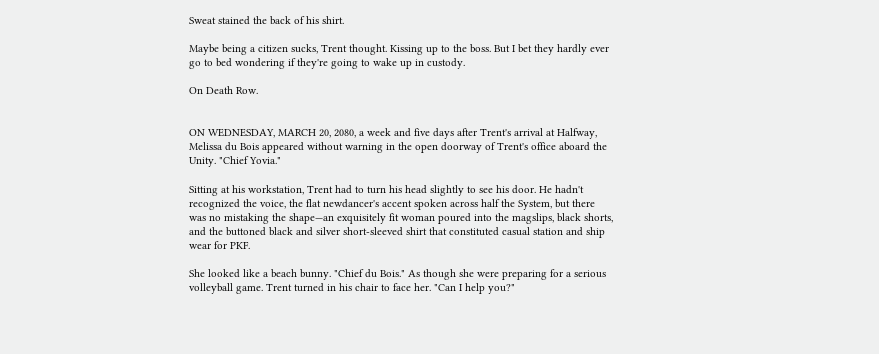Sweat stained the back of his shirt.

Maybe being a citizen sucks, Trent thought. Kissing up to the boss. But I bet they hardly ever go to bed wondering if they're going to wake up in custody.

On Death Row.


ON WEDNESDAY, MARCH 20, 2080, a week and five days after Trent's arrival at Halfway, Melissa du Bois appeared without warning in the open doorway of Trent's office aboard the Unity. "Chief Yovia."

Sitting at his workstation, Trent had to turn his head slightly to see his door. He hadn't recognized the voice, the flat newdancer's accent spoken across half the System, but there was no mistaking the shape—an exquisitely fit woman poured into the magslips, black shorts, and the buttoned black and silver short-sleeved shirt that constituted casual station and ship wear for PKF.

She looked like a beach bunny. "Chief du Bois." As though she were preparing for a serious volleyball game. Trent turned in his chair to face her. "Can I help you?"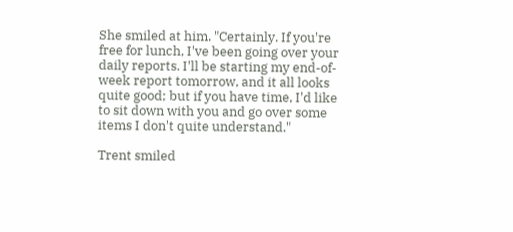She smiled at him. "Certainly. If you're free for lunch, I've been going over your daily reports. I'll be starting my end-of-week report tomorrow, and it all looks quite good; but if you have time, I'd like to sit down with you and go over some items I don't quite understand."

Trent smiled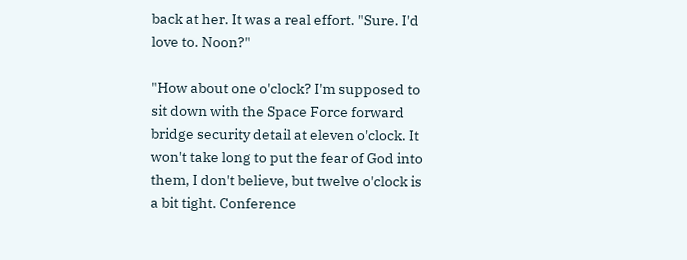back at her. It was a real effort. "Sure. I'd love to. Noon?"

"How about one o'clock? I'm supposed to sit down with the Space Force forward bridge security detail at eleven o'clock. It won't take long to put the fear of God into them, I don't believe, but twelve o'clock is a bit tight. Conference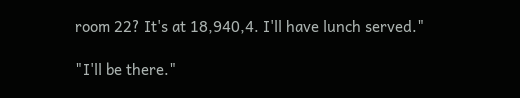room 22? It's at 18,940,4. I'll have lunch served."

"I'll be there."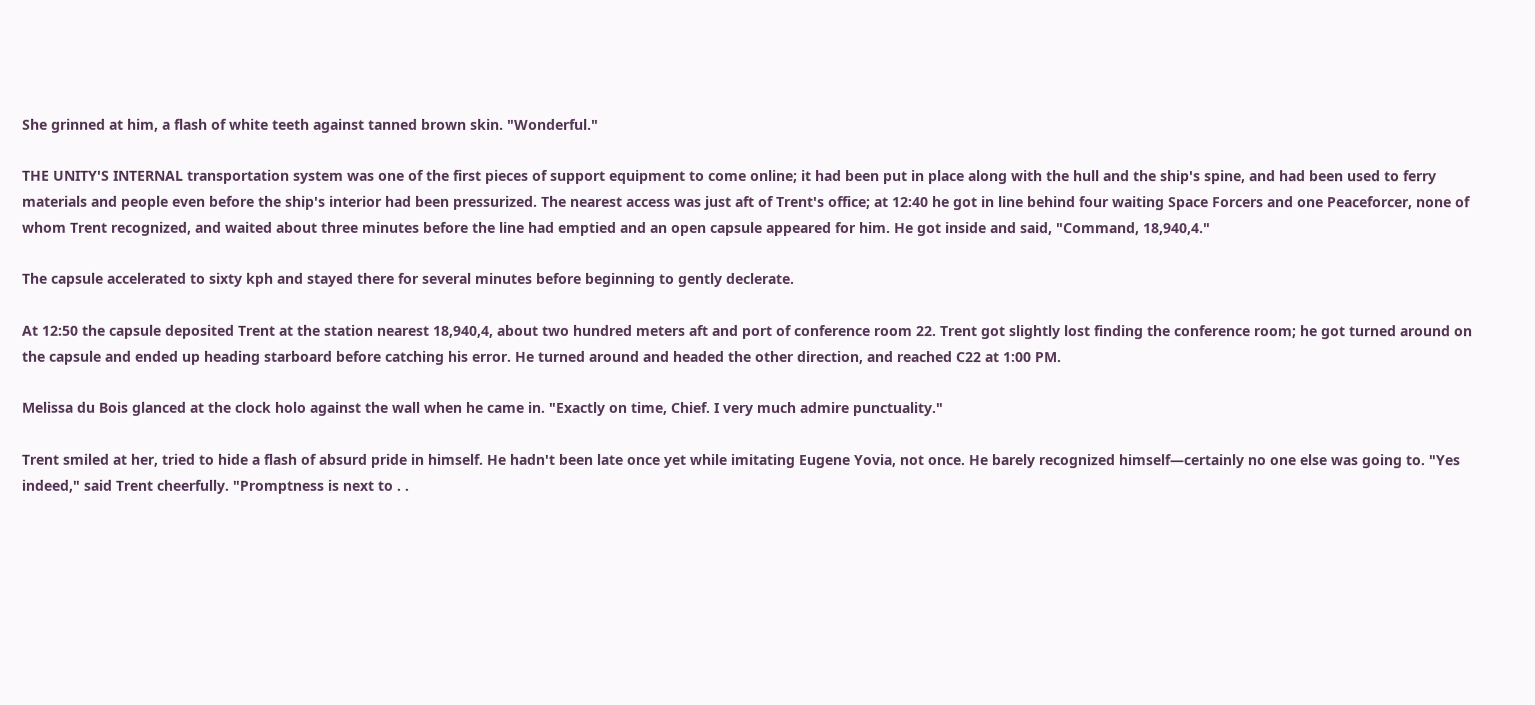She grinned at him, a flash of white teeth against tanned brown skin. "Wonderful."

THE UNITY'S INTERNAL transportation system was one of the first pieces of support equipment to come online; it had been put in place along with the hull and the ship's spine, and had been used to ferry materials and people even before the ship's interior had been pressurized. The nearest access was just aft of Trent's office; at 12:40 he got in line behind four waiting Space Forcers and one Peaceforcer, none of whom Trent recognized, and waited about three minutes before the line had emptied and an open capsule appeared for him. He got inside and said, "Command, 18,940,4."

The capsule accelerated to sixty kph and stayed there for several minutes before beginning to gently declerate.

At 12:50 the capsule deposited Trent at the station nearest 18,940,4, about two hundred meters aft and port of conference room 22. Trent got slightly lost finding the conference room; he got turned around on the capsule and ended up heading starboard before catching his error. He turned around and headed the other direction, and reached C22 at 1:00 PM.

Melissa du Bois glanced at the clock holo against the wall when he came in. "Exactly on time, Chief. I very much admire punctuality."

Trent smiled at her, tried to hide a flash of absurd pride in himself. He hadn't been late once yet while imitating Eugene Yovia, not once. He barely recognized himself—certainly no one else was going to. "Yes indeed," said Trent cheerfully. "Promptness is next to . .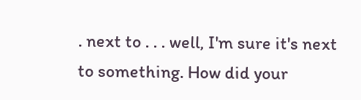. next to . . . well, I'm sure it's next to something. How did your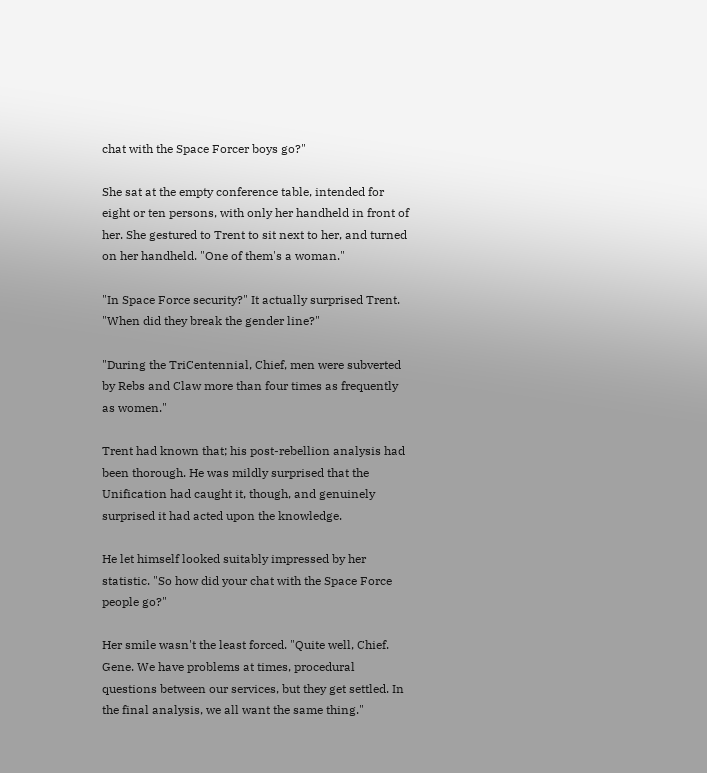chat with the Space Forcer boys go?"

She sat at the empty conference table, intended for eight or ten persons, with only her handheld in front of her. She gestured to Trent to sit next to her, and turned on her handheld. "One of them's a woman."

"In Space Force security?" It actually surprised Trent. "When did they break the gender line?"

"During the TriCentennial, Chief, men were subverted by Rebs and Claw more than four times as frequently as women."

Trent had known that; his post-rebellion analysis had been thorough. He was mildly surprised that the Unification had caught it, though, and genuinely surprised it had acted upon the knowledge.

He let himself looked suitably impressed by her statistic. "So how did your chat with the Space Force people go?"

Her smile wasn't the least forced. "Quite well, Chief. Gene. We have problems at times, procedural questions between our services, but they get settled. In the final analysis, we all want the same thing."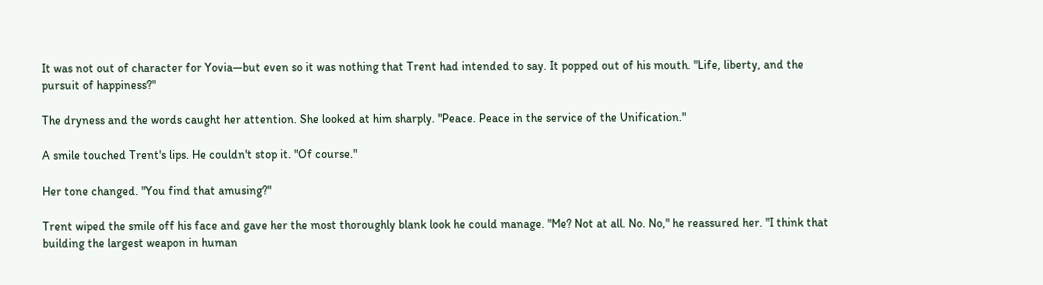It was not out of character for Yovia—but even so it was nothing that Trent had intended to say. It popped out of his mouth. "Life, liberty, and the pursuit of happiness?"

The dryness and the words caught her attention. She looked at him sharply. "Peace. Peace in the service of the Unification."

A smile touched Trent's lips. He couldn't stop it. "Of course."

Her tone changed. "You find that amusing?"

Trent wiped the smile off his face and gave her the most thoroughly blank look he could manage. "Me? Not at all. No. No," he reassured her. "I think that building the largest weapon in human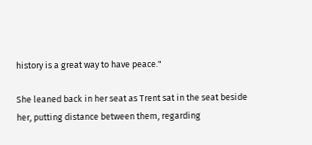history is a great way to have peace."

She leaned back in her seat as Trent sat in the seat beside her, putting distance between them, regarding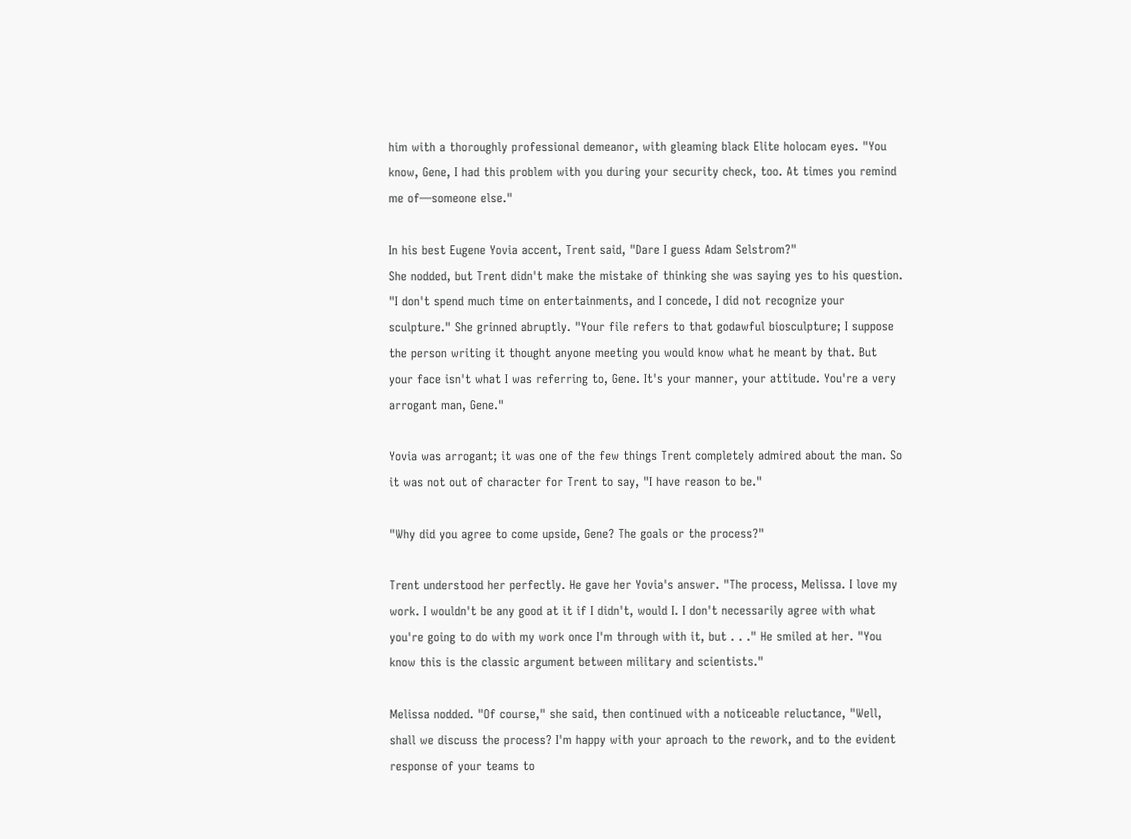him with a thoroughly professional demeanor, with gleaming black Elite holocam eyes. "You know, Gene, I had this problem with you during your security check, too. At times you remind me of—someone else."

In his best Eugene Yovia accent, Trent said, "Dare I guess Adam Selstrom?"
She nodded, but Trent didn't make the mistake of thinking she was saying yes to his question. "I don't spend much time on entertainments, and I concede, I did not recognize your sculpture." She grinned abruptly. "Your file refers to that godawful biosculpture; I suppose the person writing it thought anyone meeting you would know what he meant by that. But your face isn't what I was referring to, Gene. It's your manner, your attitude. You're a very arrogant man, Gene."

Yovia was arrogant; it was one of the few things Trent completely admired about the man. So it was not out of character for Trent to say, "I have reason to be."

"Why did you agree to come upside, Gene? The goals or the process?"

Trent understood her perfectly. He gave her Yovia's answer. "The process, Melissa. I love my work. I wouldn't be any good at it if I didn't, would I. I don't necessarily agree with what you're going to do with my work once I'm through with it, but . . ." He smiled at her. "You know this is the classic argument between military and scientists."

Melissa nodded. "Of course," she said, then continued with a noticeable reluctance, "Well, shall we discuss the process? I'm happy with your aproach to the rework, and to the evident response of your teams to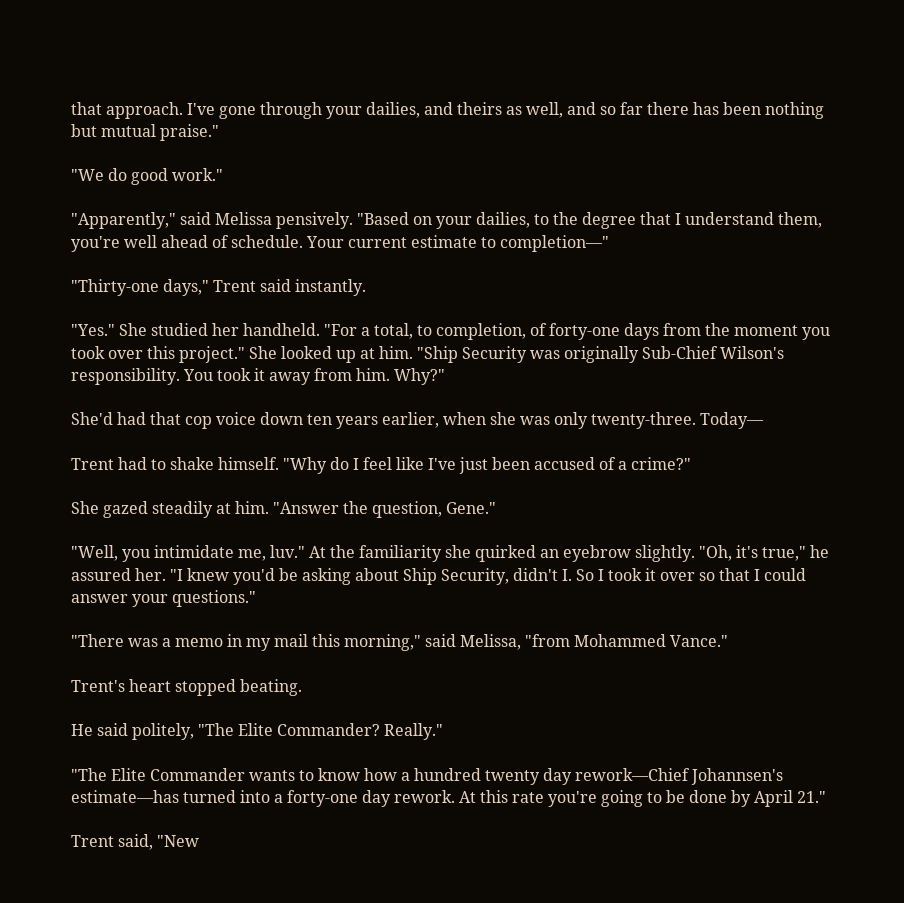that approach. I've gone through your dailies, and theirs as well, and so far there has been nothing but mutual praise."

"We do good work."

"Apparently," said Melissa pensively. "Based on your dailies, to the degree that I understand them, you're well ahead of schedule. Your current estimate to completion—"

"Thirty-one days," Trent said instantly.

"Yes." She studied her handheld. "For a total, to completion, of forty-one days from the moment you took over this project." She looked up at him. "Ship Security was originally Sub-Chief Wilson's responsibility. You took it away from him. Why?"

She'd had that cop voice down ten years earlier, when she was only twenty-three. Today—

Trent had to shake himself. "Why do I feel like I've just been accused of a crime?"

She gazed steadily at him. "Answer the question, Gene."

"Well, you intimidate me, luv." At the familiarity she quirked an eyebrow slightly. "Oh, it's true," he assured her. "I knew you'd be asking about Ship Security, didn't I. So I took it over so that I could answer your questions."

"There was a memo in my mail this morning," said Melissa, "from Mohammed Vance."

Trent's heart stopped beating.

He said politely, "The Elite Commander? Really."

"The Elite Commander wants to know how a hundred twenty day rework—Chief Johannsen's estimate—has turned into a forty-one day rework. At this rate you're going to be done by April 21."

Trent said, "New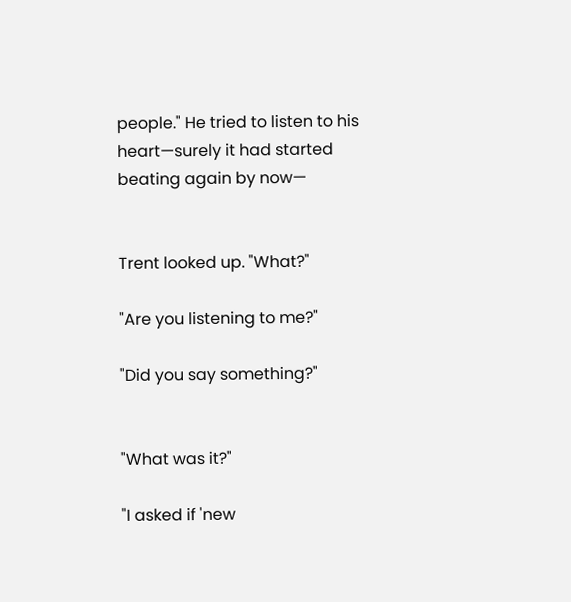people." He tried to listen to his heart—surely it had started beating again by now—


Trent looked up. "What?"

"Are you listening to me?"

"Did you say something?"


"What was it?"

"I asked if 'new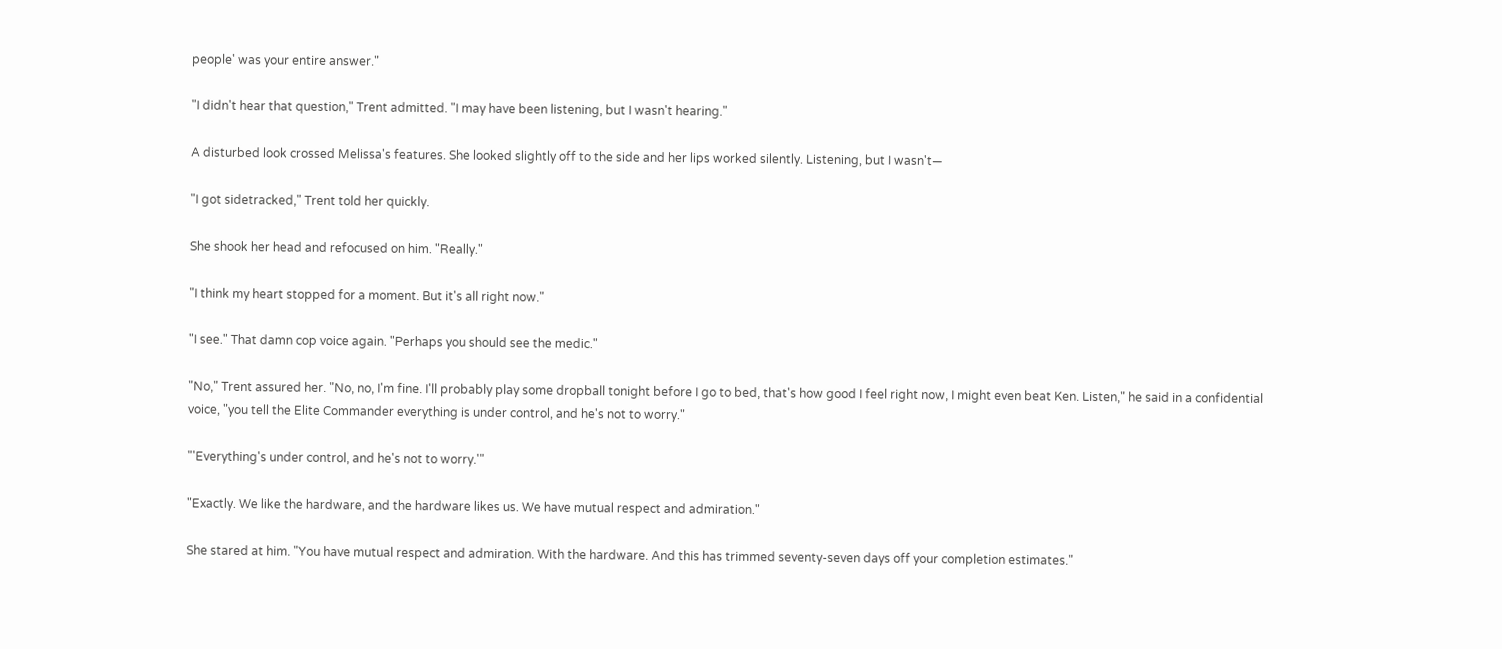people' was your entire answer."

"I didn't hear that question," Trent admitted. "I may have been listening, but I wasn't hearing."

A disturbed look crossed Melissa's features. She looked slightly off to the side and her lips worked silently. Listening, but I wasn't—

"I got sidetracked," Trent told her quickly.

She shook her head and refocused on him. "Really."

"I think my heart stopped for a moment. But it's all right now."

"I see." That damn cop voice again. "Perhaps you should see the medic."

"No," Trent assured her. "No, no, I'm fine. I'll probably play some dropball tonight before I go to bed, that's how good I feel right now, I might even beat Ken. Listen," he said in a confidential voice, "you tell the Elite Commander everything is under control, and he's not to worry."

"'Everything's under control, and he's not to worry.'"

"Exactly. We like the hardware, and the hardware likes us. We have mutual respect and admiration."

She stared at him. "You have mutual respect and admiration. With the hardware. And this has trimmed seventy-seven days off your completion estimates."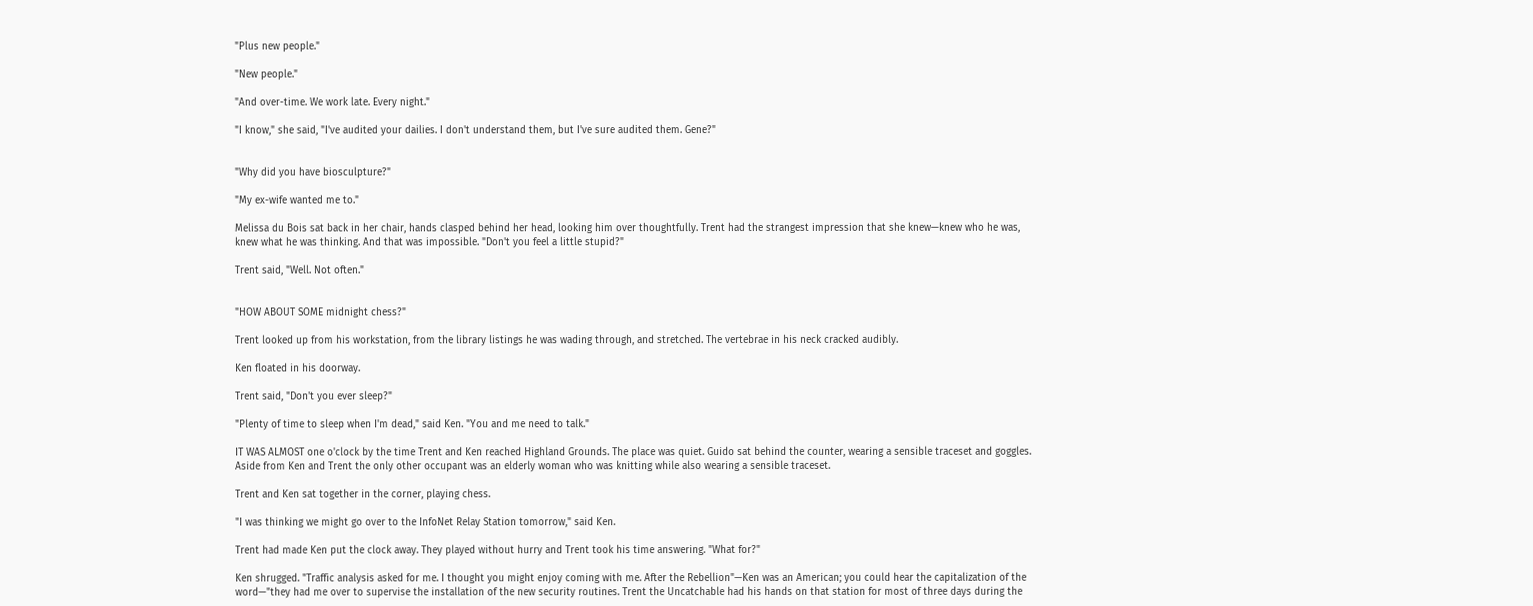"Plus new people."

"New people."

"And over-time. We work late. Every night."

"I know," she said, "I've audited your dailies. I don't understand them, but I've sure audited them. Gene?"


"Why did you have biosculpture?"

"My ex-wife wanted me to."

Melissa du Bois sat back in her chair, hands clasped behind her head, looking him over thoughtfully. Trent had the strangest impression that she knew—knew who he was, knew what he was thinking. And that was impossible. "Don't you feel a little stupid?"

Trent said, "Well. Not often."


"HOW ABOUT SOME midnight chess?"

Trent looked up from his workstation, from the library listings he was wading through, and stretched. The vertebrae in his neck cracked audibly.

Ken floated in his doorway.

Trent said, "Don't you ever sleep?"

"Plenty of time to sleep when I'm dead," said Ken. "You and me need to talk."

IT WAS ALMOST one o'clock by the time Trent and Ken reached Highland Grounds. The place was quiet. Guido sat behind the counter, wearing a sensible traceset and goggles. Aside from Ken and Trent the only other occupant was an elderly woman who was knitting while also wearing a sensible traceset.

Trent and Ken sat together in the corner, playing chess.

"I was thinking we might go over to the InfoNet Relay Station tomorrow," said Ken.

Trent had made Ken put the clock away. They played without hurry and Trent took his time answering. "What for?"

Ken shrugged. "Traffic analysis asked for me. I thought you might enjoy coming with me. After the Rebellion"—Ken was an American; you could hear the capitalization of the word—"they had me over to supervise the installation of the new security routines. Trent the Uncatchable had his hands on that station for most of three days during the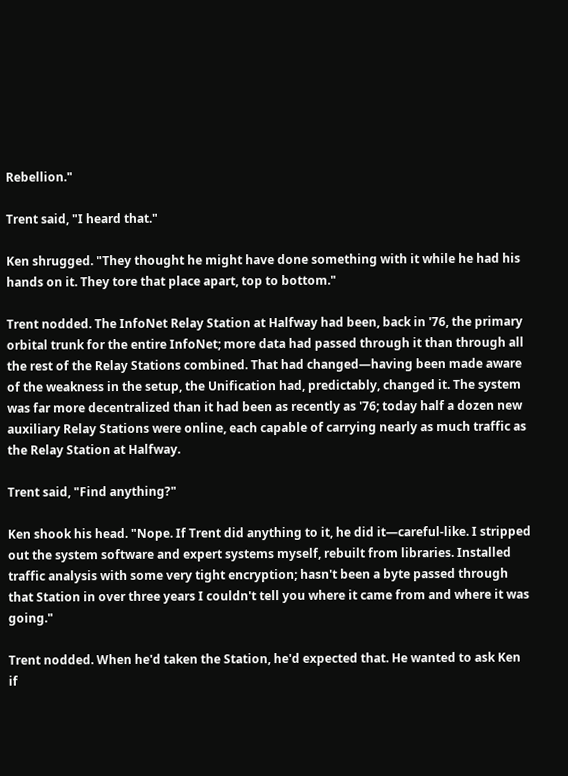Rebellion."

Trent said, "I heard that."

Ken shrugged. "They thought he might have done something with it while he had his hands on it. They tore that place apart, top to bottom."

Trent nodded. The InfoNet Relay Station at Halfway had been, back in '76, the primary orbital trunk for the entire InfoNet; more data had passed through it than through all the rest of the Relay Stations combined. That had changed—having been made aware of the weakness in the setup, the Unification had, predictably, changed it. The system was far more decentralized than it had been as recently as '76; today half a dozen new auxiliary Relay Stations were online, each capable of carrying nearly as much traffic as the Relay Station at Halfway.

Trent said, "Find anything?"

Ken shook his head. "Nope. If Trent did anything to it, he did it—careful-like. I stripped out the system software and expert systems myself, rebuilt from libraries. Installed traffic analysis with some very tight encryption; hasn't been a byte passed through that Station in over three years I couldn't tell you where it came from and where it was going."

Trent nodded. When he'd taken the Station, he'd expected that. He wanted to ask Ken if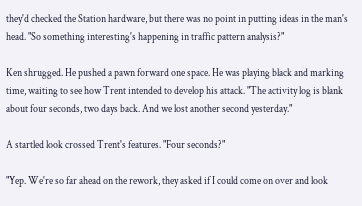they'd checked the Station hardware, but there was no point in putting ideas in the man's head. "So something interesting's happening in traffic pattern analysis?"

Ken shrugged. He pushed a pawn forward one space. He was playing black and marking time, waiting to see how Trent intended to develop his attack. "The activity log is blank about four seconds, two days back. And we lost another second yesterday."

A startled look crossed Trent's features. "Four seconds?"

"Yep. We're so far ahead on the rework, they asked if I could come on over and look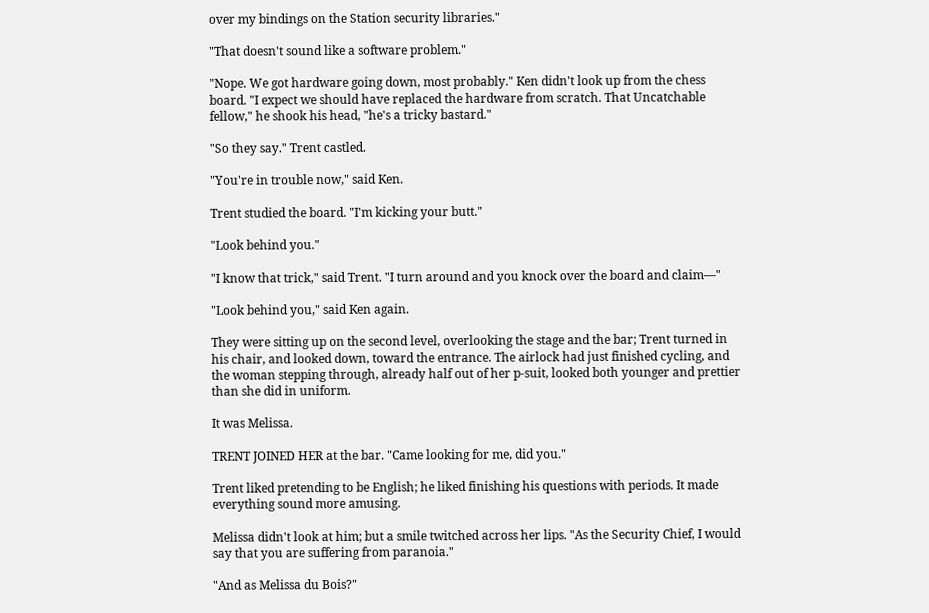over my bindings on the Station security libraries."

"That doesn't sound like a software problem."

"Nope. We got hardware going down, most probably." Ken didn't look up from the chess board. "I expect we should have replaced the hardware from scratch. That Uncatchable fellow," he shook his head, "he's a tricky bastard."

"So they say." Trent castled.

"You're in trouble now," said Ken.

Trent studied the board. "I'm kicking your butt."

"Look behind you."

"I know that trick," said Trent. "I turn around and you knock over the board and claim—"

"Look behind you," said Ken again.

They were sitting up on the second level, overlooking the stage and the bar; Trent turned in his chair, and looked down, toward the entrance. The airlock had just finished cycling, and the woman stepping through, already half out of her p-suit, looked both younger and prettier than she did in uniform.

It was Melissa.

TRENT JOINED HER at the bar. "Came looking for me, did you."

Trent liked pretending to be English; he liked finishing his questions with periods. It made everything sound more amusing.

Melissa didn't look at him; but a smile twitched across her lips. "As the Security Chief, I would say that you are suffering from paranoia."

"And as Melissa du Bois?"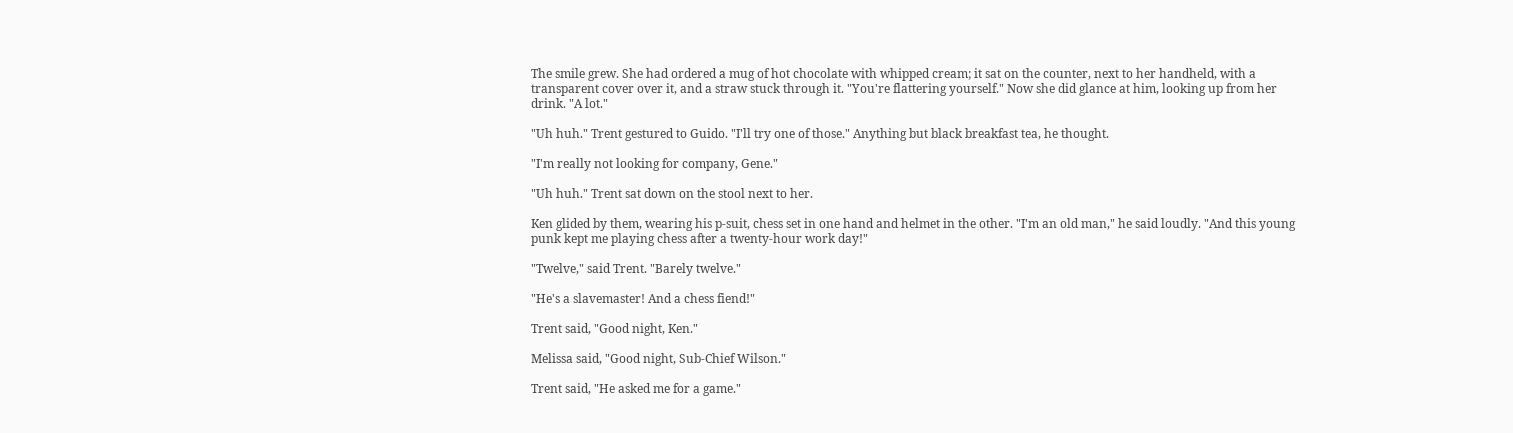The smile grew. She had ordered a mug of hot chocolate with whipped cream; it sat on the counter, next to her handheld, with a transparent cover over it, and a straw stuck through it. "You're flattering yourself." Now she did glance at him, looking up from her drink. "A lot."

"Uh huh." Trent gestured to Guido. "I'll try one of those." Anything but black breakfast tea, he thought.

"I'm really not looking for company, Gene."

"Uh huh." Trent sat down on the stool next to her.

Ken glided by them, wearing his p-suit, chess set in one hand and helmet in the other. "I'm an old man," he said loudly. "And this young punk kept me playing chess after a twenty-hour work day!"

"Twelve," said Trent. "Barely twelve."

"He's a slavemaster! And a chess fiend!"

Trent said, "Good night, Ken."

Melissa said, "Good night, Sub-Chief Wilson."

Trent said, "He asked me for a game."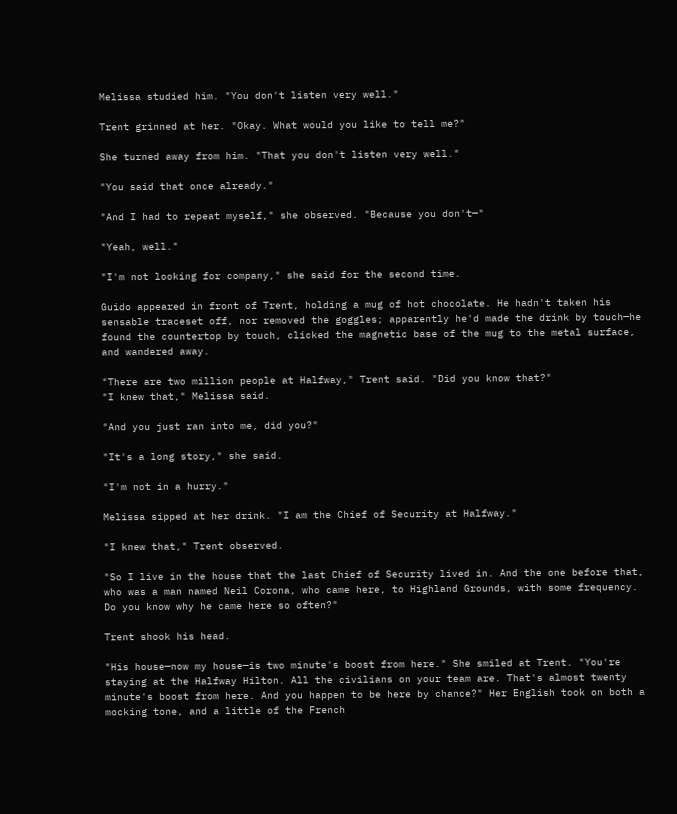Melissa studied him. "You don't listen very well."

Trent grinned at her. "Okay. What would you like to tell me?"

She turned away from him. "That you don't listen very well."

"You said that once already."

"And I had to repeat myself," she observed. "Because you don't—"

"Yeah, well."

"I'm not looking for company," she said for the second time.

Guido appeared in front of Trent, holding a mug of hot chocolate. He hadn't taken his sensable traceset off, nor removed the goggles; apparently he'd made the drink by touch—he found the countertop by touch, clicked the magnetic base of the mug to the metal surface, and wandered away.

"There are two million people at Halfway," Trent said. "Did you know that?"
"I knew that," Melissa said.

"And you just ran into me, did you?"

"It's a long story," she said.

"I'm not in a hurry."

Melissa sipped at her drink. "I am the Chief of Security at Halfway."

"I knew that," Trent observed.

"So I live in the house that the last Chief of Security lived in. And the one before that, who was a man named Neil Corona, who came here, to Highland Grounds, with some frequency. Do you know why he came here so often?"

Trent shook his head.

"His house—now my house—is two minute's boost from here." She smiled at Trent. "You're staying at the Halfway Hilton. All the civilians on your team are. That's almost twenty minute's boost from here. And you happen to be here by chance?" Her English took on both a mocking tone, and a little of the French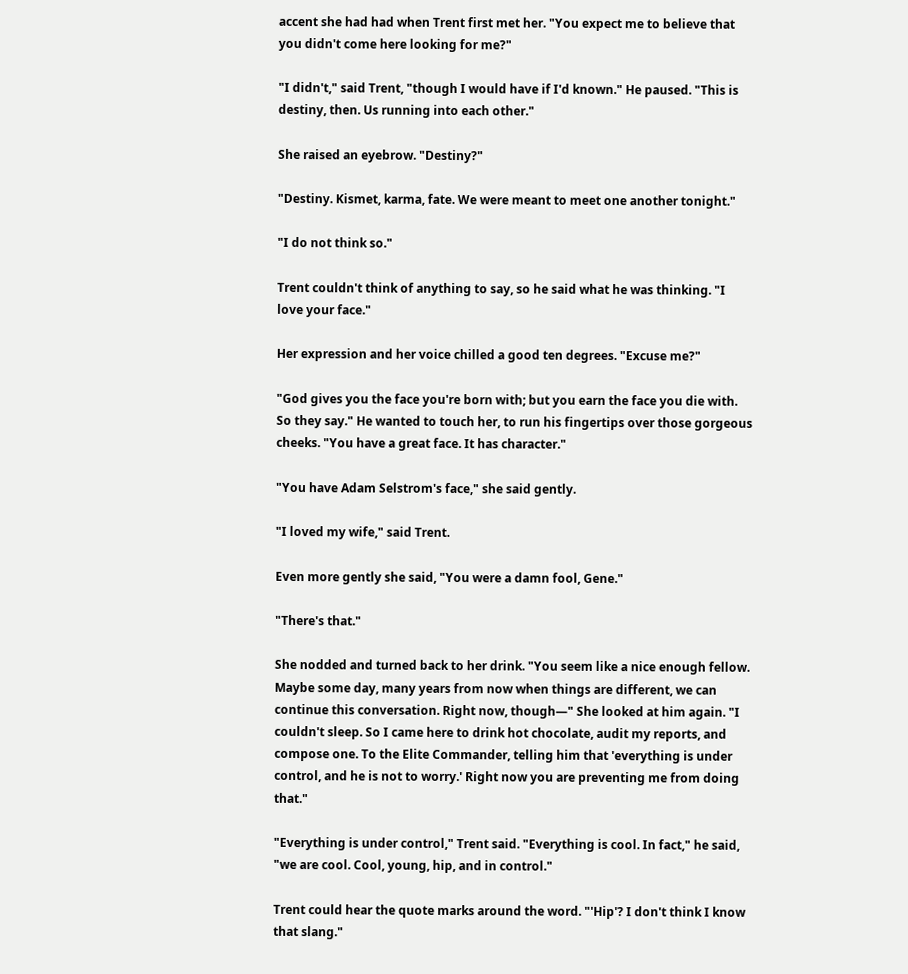accent she had had when Trent first met her. "You expect me to believe that you didn't come here looking for me?"

"I didn't," said Trent, "though I would have if I'd known." He paused. "This is destiny, then. Us running into each other."

She raised an eyebrow. "Destiny?"

"Destiny. Kismet, karma, fate. We were meant to meet one another tonight."

"I do not think so."

Trent couldn't think of anything to say, so he said what he was thinking. "I love your face."

Her expression and her voice chilled a good ten degrees. "Excuse me?"

"God gives you the face you're born with; but you earn the face you die with. So they say." He wanted to touch her, to run his fingertips over those gorgeous cheeks. "You have a great face. It has character."

"You have Adam Selstrom's face," she said gently.

"I loved my wife," said Trent.

Even more gently she said, "You were a damn fool, Gene."

"There's that."

She nodded and turned back to her drink. "You seem like a nice enough fellow. Maybe some day, many years from now when things are different, we can continue this conversation. Right now, though—" She looked at him again. "I couldn't sleep. So I came here to drink hot chocolate, audit my reports, and compose one. To the Elite Commander, telling him that 'everything is under control, and he is not to worry.' Right now you are preventing me from doing that."

"Everything is under control," Trent said. "Everything is cool. In fact," he said, "we are cool. Cool, young, hip, and in control."

Trent could hear the quote marks around the word. "'Hip'? I don't think I know that slang."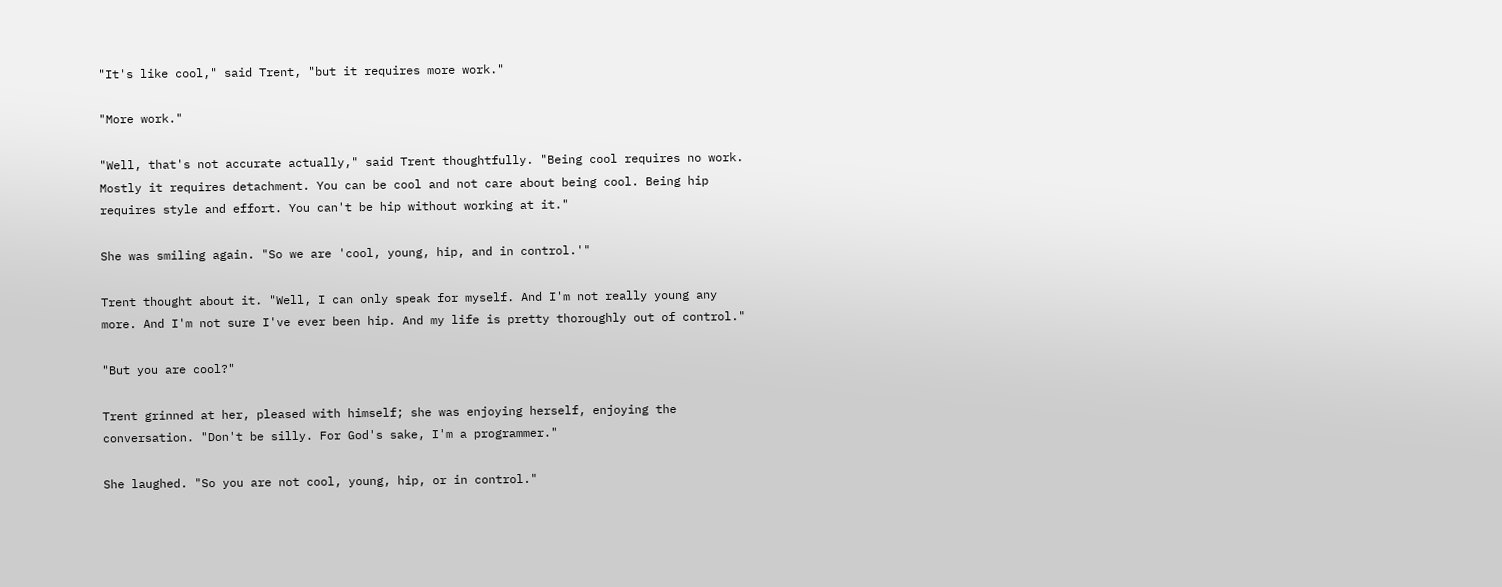"It's like cool," said Trent, "but it requires more work."

"More work."

"Well, that's not accurate actually," said Trent thoughtfully. "Being cool requires no work. Mostly it requires detachment. You can be cool and not care about being cool. Being hip requires style and effort. You can't be hip without working at it."

She was smiling again. "So we are 'cool, young, hip, and in control.'"

Trent thought about it. "Well, I can only speak for myself. And I'm not really young any more. And I'm not sure I've ever been hip. And my life is pretty thoroughly out of control."

"But you are cool?"

Trent grinned at her, pleased with himself; she was enjoying herself, enjoying the conversation. "Don't be silly. For God's sake, I'm a programmer."

She laughed. "So you are not cool, young, hip, or in control."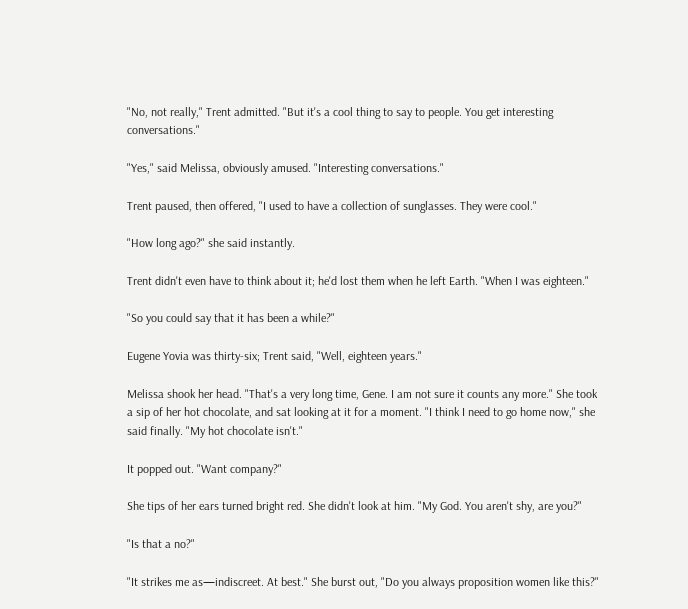"No, not really," Trent admitted. "But it's a cool thing to say to people. You get interesting conversations."

"Yes," said Melissa, obviously amused. "Interesting conversations."

Trent paused, then offered, "I used to have a collection of sunglasses. They were cool."

"How long ago?" she said instantly.

Trent didn't even have to think about it; he'd lost them when he left Earth. "When I was eighteen."

"So you could say that it has been a while?"

Eugene Yovia was thirty-six; Trent said, "Well, eighteen years."

Melissa shook her head. "That's a very long time, Gene. I am not sure it counts any more." She took a sip of her hot chocolate, and sat looking at it for a moment. "I think I need to go home now," she said finally. "My hot chocolate isn't."

It popped out. "Want company?"

She tips of her ears turned bright red. She didn't look at him. "My God. You aren't shy, are you?"

"Is that a no?"

"It strikes me as—indiscreet. At best." She burst out, "Do you always proposition women like this?"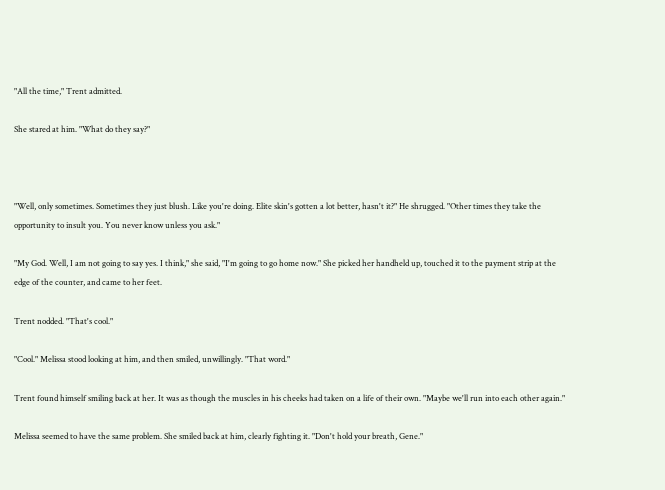"All the time," Trent admitted.

She stared at him. "What do they say?"



"Well, only sometimes. Sometimes they just blush. Like you're doing. Elite skin's gotten a lot better, hasn't it?" He shrugged. "Other times they take the opportunity to insult you. You never know unless you ask."

"My God. Well, I am not going to say yes. I think," she said, "I'm going to go home now." She picked her handheld up, touched it to the payment strip at the edge of the counter, and came to her feet.

Trent nodded. "That's cool."

"Cool." Melissa stood looking at him, and then smiled, unwillingly. "That word."

Trent found himself smiling back at her. It was as though the muscles in his cheeks had taken on a life of their own. "Maybe we'll run into each other again."

Melissa seemed to have the same problem. She smiled back at him, clearly fighting it. "Don't hold your breath, Gene."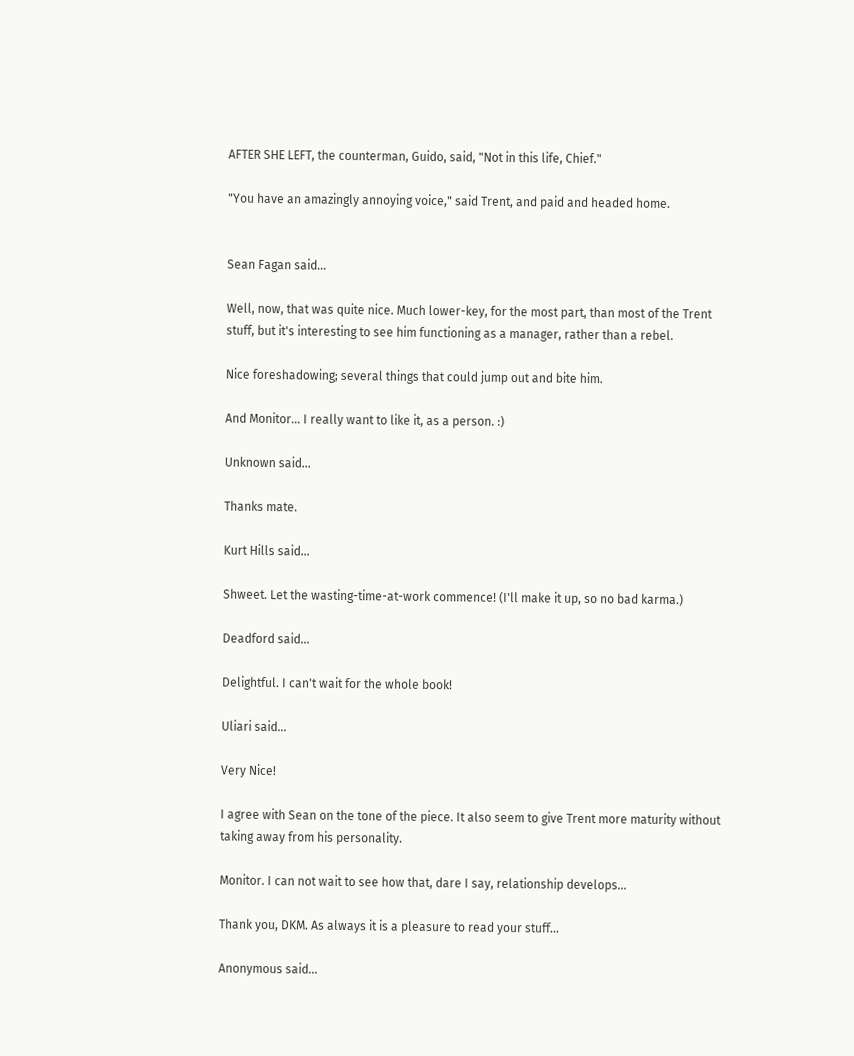AFTER SHE LEFT, the counterman, Guido, said, "Not in this life, Chief."

"You have an amazingly annoying voice," said Trent, and paid and headed home.


Sean Fagan said...

Well, now, that was quite nice. Much lower-key, for the most part, than most of the Trent stuff, but it's interesting to see him functioning as a manager, rather than a rebel.

Nice foreshadowing; several things that could jump out and bite him.

And Monitor... I really want to like it, as a person. :)

Unknown said...

Thanks mate.

Kurt Hills said...

Shweet. Let the wasting-time-at-work commence! (I'll make it up, so no bad karma.)

Deadford said...

Delightful. I can't wait for the whole book!

Uliari said...

Very Nice!

I agree with Sean on the tone of the piece. It also seem to give Trent more maturity without taking away from his personality.

Monitor. I can not wait to see how that, dare I say, relationship develops...

Thank you, DKM. As always it is a pleasure to read your stuff...

Anonymous said...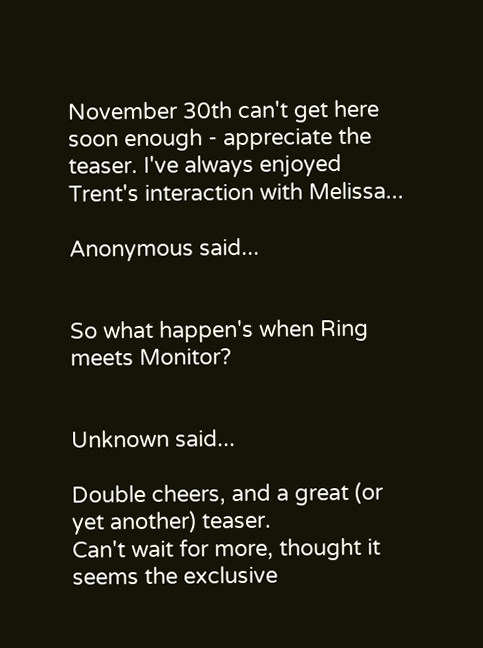November 30th can't get here soon enough - appreciate the teaser. I've always enjoyed Trent's interaction with Melissa...

Anonymous said...


So what happen's when Ring meets Monitor?


Unknown said...

Double cheers, and a great (or yet another) teaser.
Can't wait for more, thought it seems the exclusive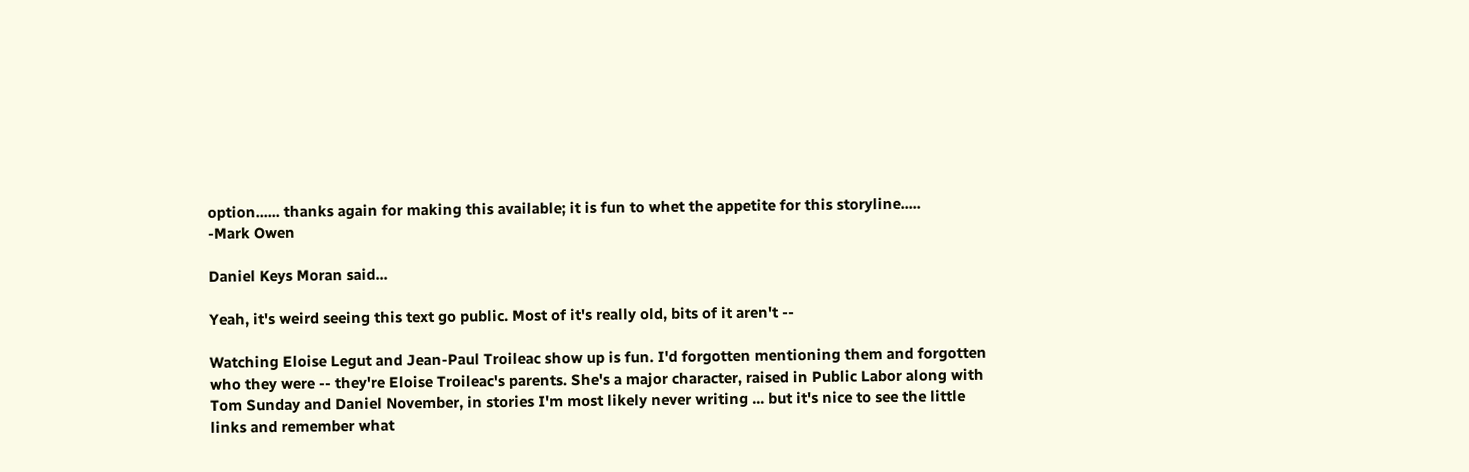option...... thanks again for making this available; it is fun to whet the appetite for this storyline.....
-Mark Owen

Daniel Keys Moran said...

Yeah, it's weird seeing this text go public. Most of it's really old, bits of it aren't --

Watching Eloise Legut and Jean-Paul Troileac show up is fun. I'd forgotten mentioning them and forgotten who they were -- they're Eloise Troileac's parents. She's a major character, raised in Public Labor along with Tom Sunday and Daniel November, in stories I'm most likely never writing ... but it's nice to see the little links and remember what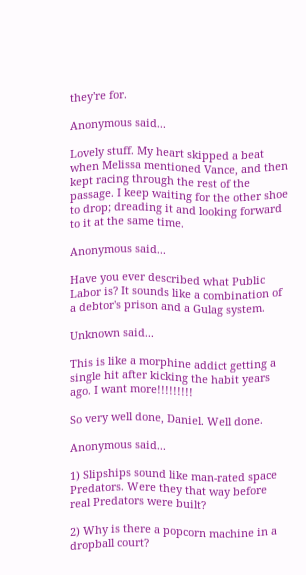they're for.

Anonymous said...

Lovely stuff. My heart skipped a beat when Melissa mentioned Vance, and then kept racing through the rest of the passage. I keep waiting for the other shoe to drop; dreading it and looking forward to it at the same time.

Anonymous said...

Have you ever described what Public Labor is? It sounds like a combination of a debtor's prison and a Gulag system.

Unknown said...

This is like a morphine addict getting a single hit after kicking the habit years ago. I want more!!!!!!!!!

So very well done, Daniel. Well done.

Anonymous said...

1) Slipships sound like man-rated space Predators. Were they that way before real Predators were built?

2) Why is there a popcorn machine in a dropball court?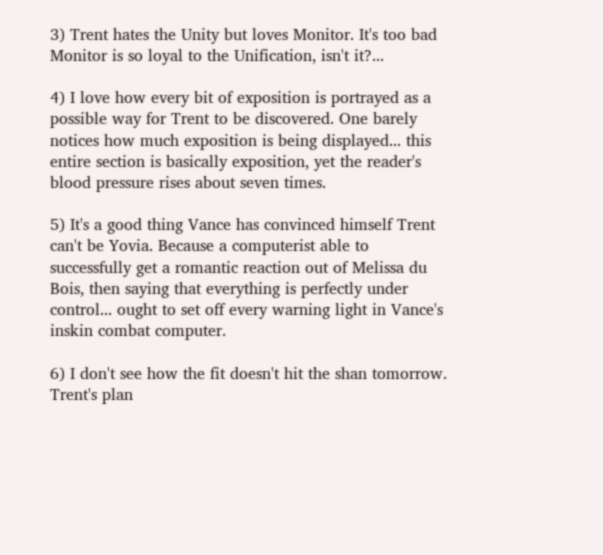3) Trent hates the Unity but loves Monitor. It's too bad Monitor is so loyal to the Unification, isn't it?...

4) I love how every bit of exposition is portrayed as a possible way for Trent to be discovered. One barely notices how much exposition is being displayed... this entire section is basically exposition, yet the reader's blood pressure rises about seven times.

5) It's a good thing Vance has convinced himself Trent can't be Yovia. Because a computerist able to successfully get a romantic reaction out of Melissa du Bois, then saying that everything is perfectly under control... ought to set off every warning light in Vance's inskin combat computer.

6) I don't see how the fit doesn't hit the shan tomorrow. Trent's plan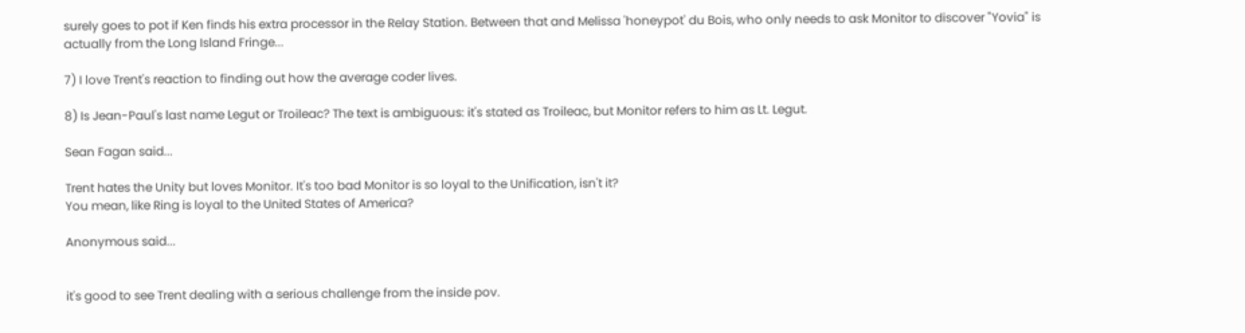surely goes to pot if Ken finds his extra processor in the Relay Station. Between that and Melissa 'honeypot' du Bois, who only needs to ask Monitor to discover "Yovia" is actually from the Long Island Fringe...

7) I love Trent's reaction to finding out how the average coder lives.

8) Is Jean-Paul's last name Legut or Troileac? The text is ambiguous: it's stated as Troileac, but Monitor refers to him as Lt. Legut.

Sean Fagan said...

Trent hates the Unity but loves Monitor. It's too bad Monitor is so loyal to the Unification, isn't it?
You mean, like Ring is loyal to the United States of America?

Anonymous said...


it's good to see Trent dealing with a serious challenge from the inside pov.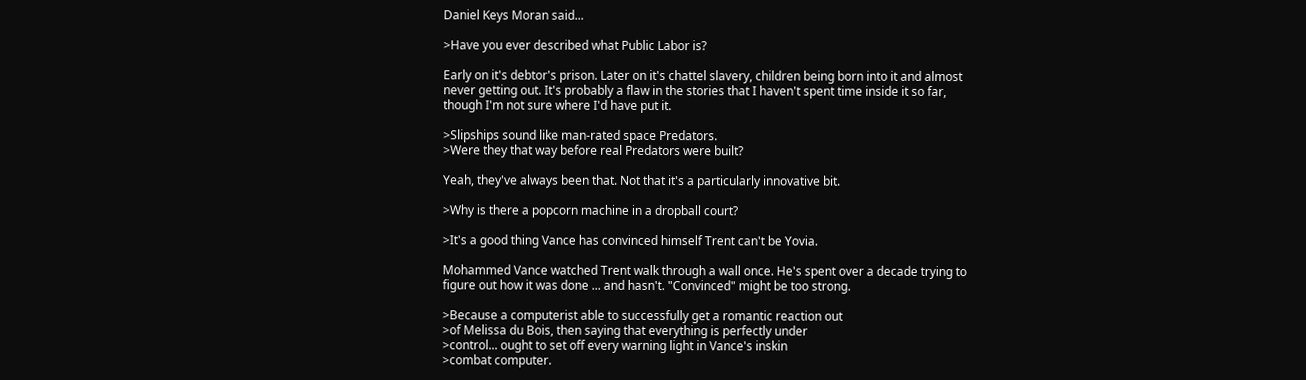Daniel Keys Moran said...

>Have you ever described what Public Labor is?

Early on it's debtor's prison. Later on it's chattel slavery, children being born into it and almost never getting out. It's probably a flaw in the stories that I haven't spent time inside it so far, though I'm not sure where I'd have put it.

>Slipships sound like man-rated space Predators.
>Were they that way before real Predators were built?

Yeah, they've always been that. Not that it's a particularly innovative bit.

>Why is there a popcorn machine in a dropball court?

>It's a good thing Vance has convinced himself Trent can't be Yovia.

Mohammed Vance watched Trent walk through a wall once. He's spent over a decade trying to figure out how it was done ... and hasn't. "Convinced" might be too strong.

>Because a computerist able to successfully get a romantic reaction out
>of Melissa du Bois, then saying that everything is perfectly under
>control... ought to set off every warning light in Vance's inskin
>combat computer.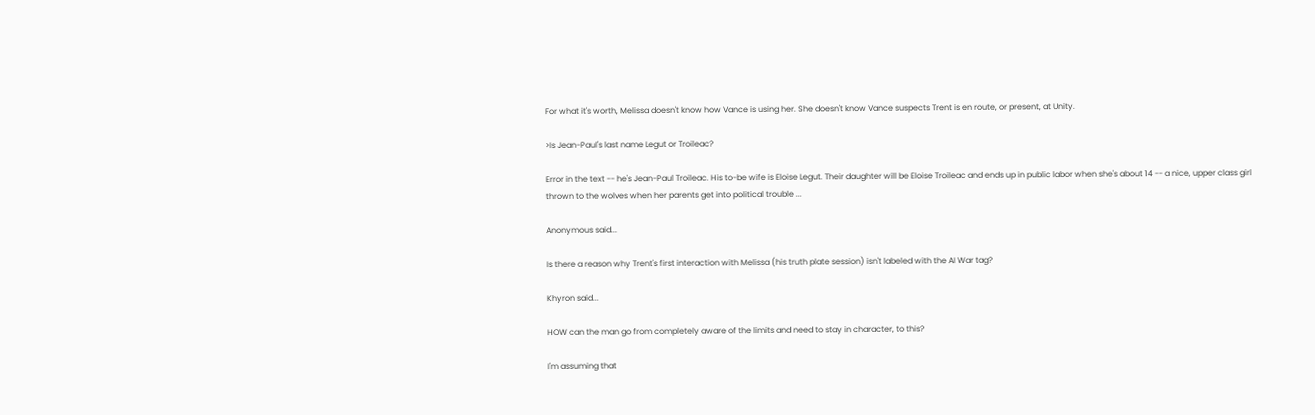For what it's worth, Melissa doesn't know how Vance is using her. She doesn't know Vance suspects Trent is en route, or present, at Unity.

>Is Jean-Paul's last name Legut or Troileac?

Error in the text -- he's Jean-Paul Troileac. His to-be wife is Eloise Legut. Their daughter will be Eloise Troileac and ends up in public labor when she's about 14 -- a nice, upper class girl thrown to the wolves when her parents get into political trouble ...

Anonymous said...

Is there a reason why Trent's first interaction with Melissa (his truth plate session) isn't labeled with the AI War tag?

Khyron said...

HOW can the man go from completely aware of the limits and need to stay in character, to this?

I'm assuming that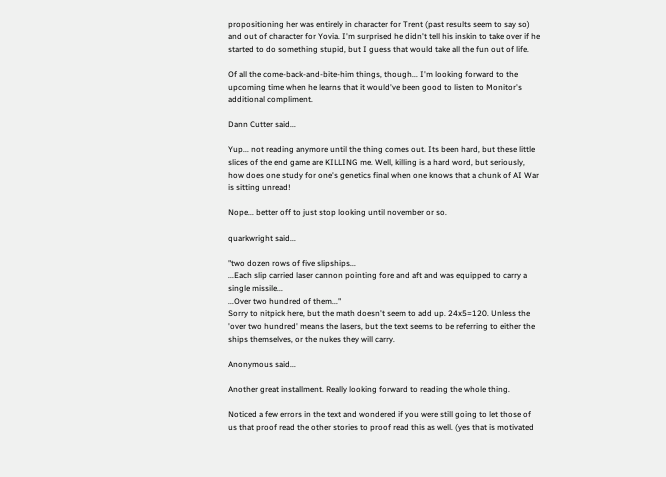propositioning her was entirely in character for Trent (past results seem to say so) and out of character for Yovia. I'm surprised he didn't tell his inskin to take over if he started to do something stupid, but I guess that would take all the fun out of life.

Of all the come-back-and-bite-him things, though... I'm looking forward to the upcoming time when he learns that it would've been good to listen to Monitor's additional compliment.

Dann Cutter said...

Yup... not reading anymore until the thing comes out. Its been hard, but these little slices of the end game are KILLING me. Well, killing is a hard word, but seriously, how does one study for one's genetics final when one knows that a chunk of AI War is sitting unread!

Nope... better off to just stop looking until november or so.

quarkwright said...

"two dozen rows of five slipships...
...Each slip carried laser cannon pointing fore and aft and was equipped to carry a single missile...
...Over two hundred of them..."
Sorry to nitpick here, but the math doesn't seem to add up. 24x5=120. Unless the 'over two hundred' means the lasers, but the text seems to be referring to either the ships themselves, or the nukes they will carry.

Anonymous said...

Another great installment. Really looking forward to reading the whole thing.

Noticed a few errors in the text and wondered if you were still going to let those of us that proof read the other stories to proof read this as well. (yes that is motivated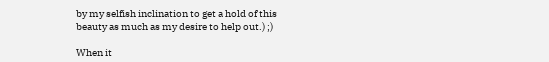by my selfish inclination to get a hold of this beauty as much as my desire to help out.) ;)

When it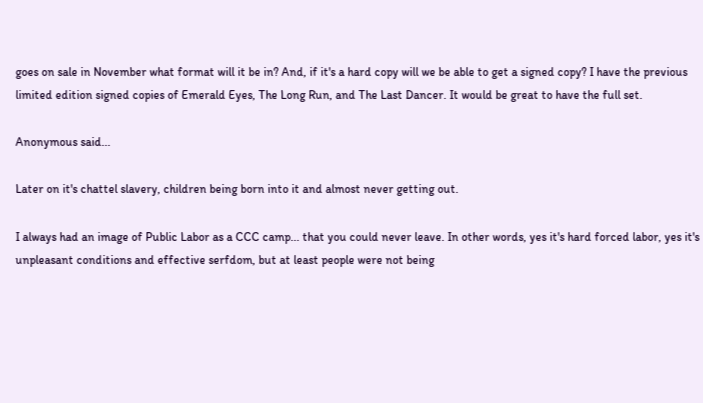goes on sale in November what format will it be in? And, if it's a hard copy will we be able to get a signed copy? I have the previous limited edition signed copies of Emerald Eyes, The Long Run, and The Last Dancer. It would be great to have the full set.

Anonymous said...

Later on it's chattel slavery, children being born into it and almost never getting out.

I always had an image of Public Labor as a CCC camp... that you could never leave. In other words, yes it's hard forced labor, yes it's unpleasant conditions and effective serfdom, but at least people were not being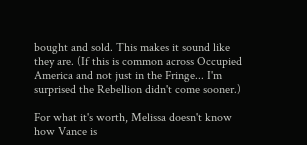bought and sold. This makes it sound like they are. (If this is common across Occupied America and not just in the Fringe... I'm surprised the Rebellion didn't come sooner.)

For what it's worth, Melissa doesn't know how Vance is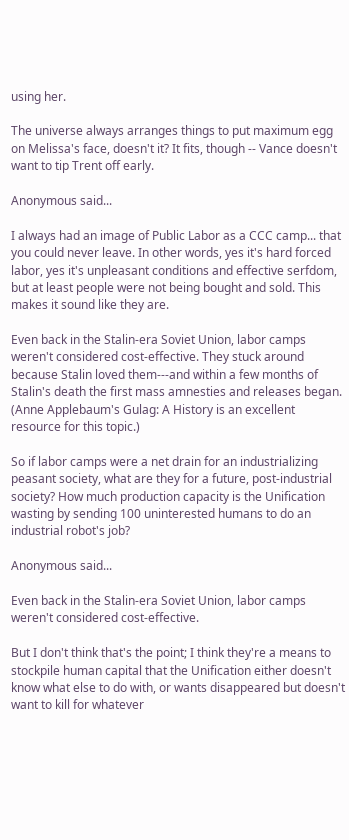using her.

The universe always arranges things to put maximum egg on Melissa's face, doesn't it? It fits, though -- Vance doesn't want to tip Trent off early.

Anonymous said...

I always had an image of Public Labor as a CCC camp... that you could never leave. In other words, yes it's hard forced labor, yes it's unpleasant conditions and effective serfdom, but at least people were not being bought and sold. This makes it sound like they are.

Even back in the Stalin-era Soviet Union, labor camps weren't considered cost-effective. They stuck around because Stalin loved them---and within a few months of Stalin's death the first mass amnesties and releases began. (Anne Applebaum's Gulag: A History is an excellent resource for this topic.)

So if labor camps were a net drain for an industrializing peasant society, what are they for a future, post-industrial society? How much production capacity is the Unification wasting by sending 100 uninterested humans to do an industrial robot's job?

Anonymous said...

Even back in the Stalin-era Soviet Union, labor camps weren't considered cost-effective.

But I don't think that's the point; I think they're a means to stockpile human capital that the Unification either doesn't know what else to do with, or wants disappeared but doesn't want to kill for whatever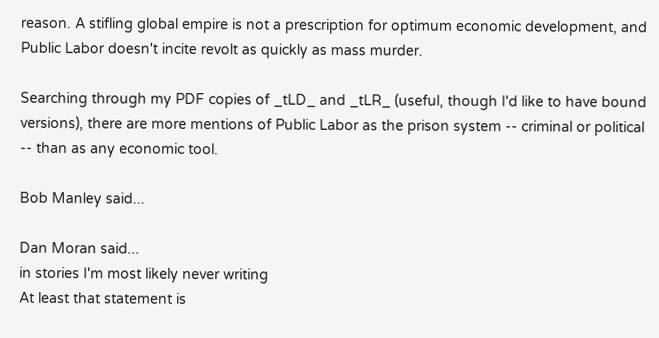reason. A stifling global empire is not a prescription for optimum economic development, and Public Labor doesn't incite revolt as quickly as mass murder.

Searching through my PDF copies of _tLD_ and _tLR_ (useful, though I'd like to have bound versions), there are more mentions of Public Labor as the prison system -- criminal or political -- than as any economic tool.

Bob Manley said...

Dan Moran said...
in stories I'm most likely never writing
At least that statement is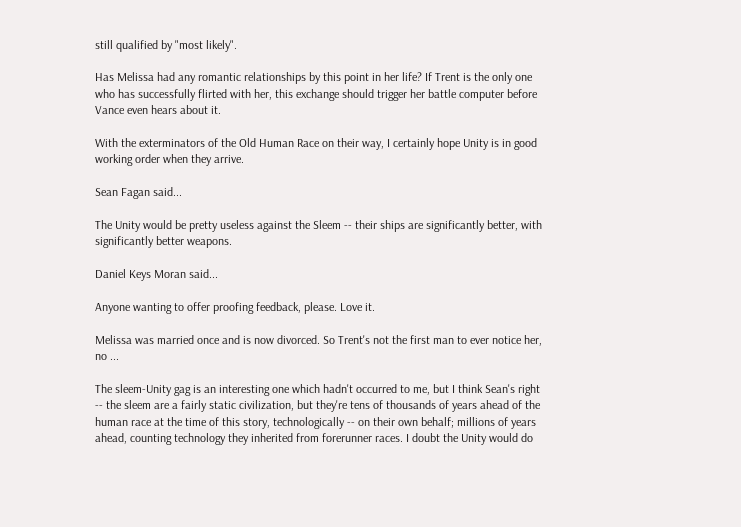still qualified by "most likely".

Has Melissa had any romantic relationships by this point in her life? If Trent is the only one who has successfully flirted with her, this exchange should trigger her battle computer before Vance even hears about it.

With the exterminators of the Old Human Race on their way, I certainly hope Unity is in good working order when they arrive.

Sean Fagan said...

The Unity would be pretty useless against the Sleem -- their ships are significantly better, with significantly better weapons.

Daniel Keys Moran said...

Anyone wanting to offer proofing feedback, please. Love it.

Melissa was married once and is now divorced. So Trent's not the first man to ever notice her, no ...

The sleem-Unity gag is an interesting one which hadn't occurred to me, but I think Sean's right -- the sleem are a fairly static civilization, but they're tens of thousands of years ahead of the human race at the time of this story, technologically -- on their own behalf; millions of years ahead, counting technology they inherited from forerunner races. I doubt the Unity would do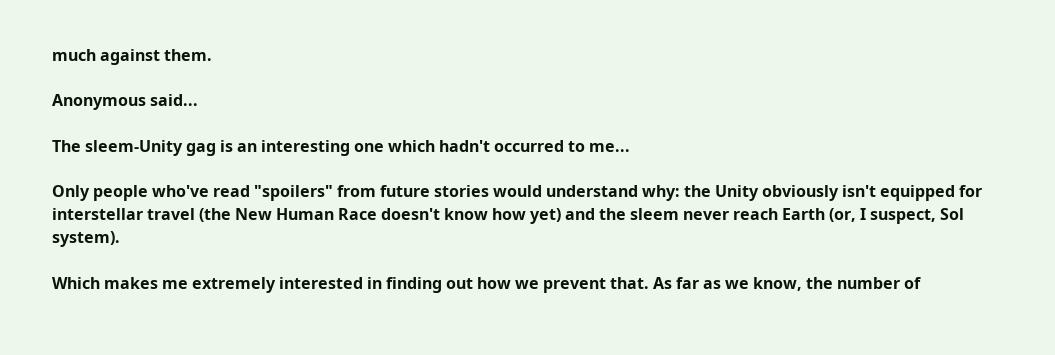much against them.

Anonymous said...

The sleem-Unity gag is an interesting one which hadn't occurred to me...

Only people who've read "spoilers" from future stories would understand why: the Unity obviously isn't equipped for interstellar travel (the New Human Race doesn't know how yet) and the sleem never reach Earth (or, I suspect, Sol system).

Which makes me extremely interested in finding out how we prevent that. As far as we know, the number of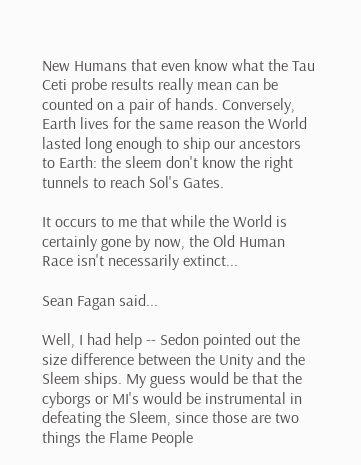New Humans that even know what the Tau Ceti probe results really mean can be counted on a pair of hands. Conversely, Earth lives for the same reason the World lasted long enough to ship our ancestors to Earth: the sleem don't know the right tunnels to reach Sol's Gates.

It occurs to me that while the World is certainly gone by now, the Old Human Race isn't necessarily extinct...

Sean Fagan said...

Well, I had help -- Sedon pointed out the size difference between the Unity and the Sleem ships. My guess would be that the cyborgs or MI's would be instrumental in defeating the Sleem, since those are two things the Flame People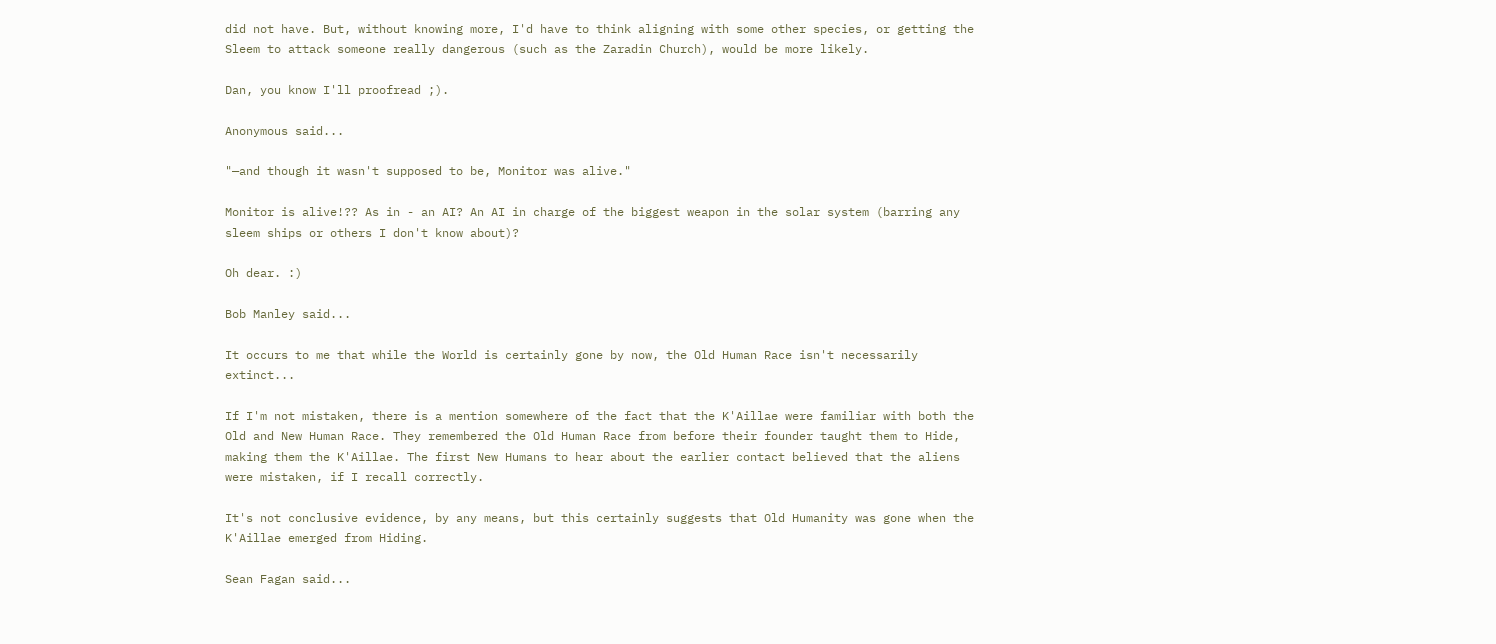did not have. But, without knowing more, I'd have to think aligning with some other species, or getting the Sleem to attack someone really dangerous (such as the Zaradin Church), would be more likely.

Dan, you know I'll proofread ;).

Anonymous said...

"—and though it wasn't supposed to be, Monitor was alive."

Monitor is alive!?? As in - an AI? An AI in charge of the biggest weapon in the solar system (barring any sleem ships or others I don't know about)?

Oh dear. :)

Bob Manley said...

It occurs to me that while the World is certainly gone by now, the Old Human Race isn't necessarily extinct...

If I'm not mistaken, there is a mention somewhere of the fact that the K'Aillae were familiar with both the Old and New Human Race. They remembered the Old Human Race from before their founder taught them to Hide, making them the K'Aillae. The first New Humans to hear about the earlier contact believed that the aliens were mistaken, if I recall correctly.

It's not conclusive evidence, by any means, but this certainly suggests that Old Humanity was gone when the K'Aillae emerged from Hiding.

Sean Fagan said...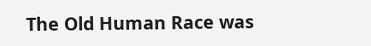The Old Human Race was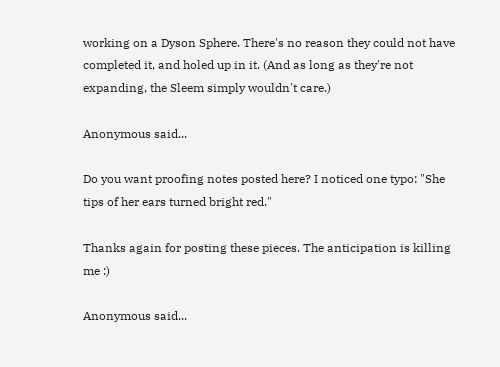working on a Dyson Sphere. There's no reason they could not have completed it, and holed up in it. (And as long as they're not expanding, the Sleem simply wouldn't care.)

Anonymous said...

Do you want proofing notes posted here? I noticed one typo: "She tips of her ears turned bright red."

Thanks again for posting these pieces. The anticipation is killing me :)

Anonymous said...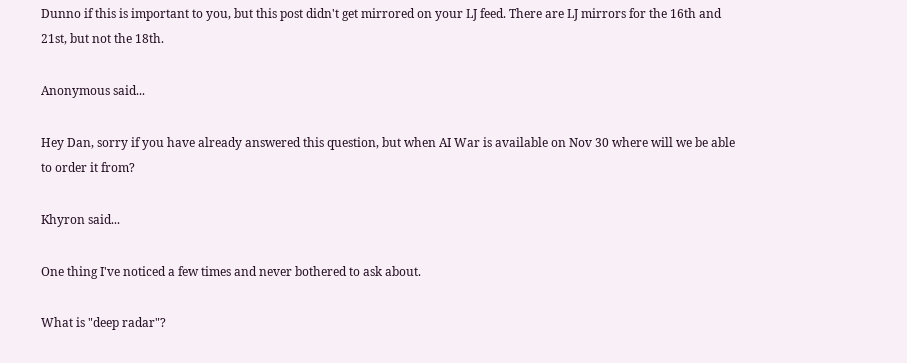Dunno if this is important to you, but this post didn't get mirrored on your LJ feed. There are LJ mirrors for the 16th and 21st, but not the 18th.

Anonymous said...

Hey Dan, sorry if you have already answered this question, but when AI War is available on Nov 30 where will we be able to order it from?

Khyron said...

One thing I've noticed a few times and never bothered to ask about.

What is "deep radar"?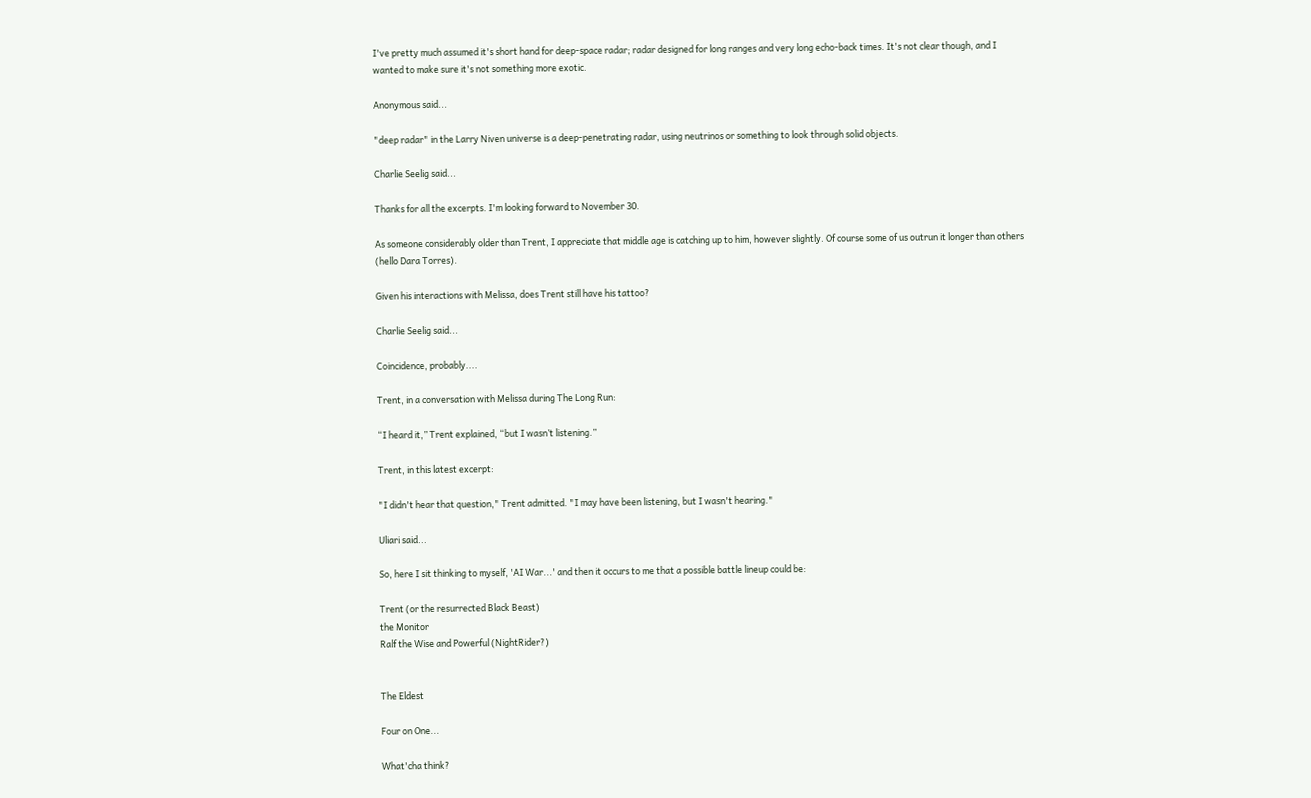I've pretty much assumed it's short hand for deep-space radar; radar designed for long ranges and very long echo-back times. It's not clear though, and I wanted to make sure it's not something more exotic.

Anonymous said...

"deep radar" in the Larry Niven universe is a deep-penetrating radar, using neutrinos or something to look through solid objects.

Charlie Seelig said...

Thanks for all the excerpts. I'm looking forward to November 30.

As someone considerably older than Trent, I appreciate that middle age is catching up to him, however slightly. Of course some of us outrun it longer than others (hello Dara Torres).

Given his interactions with Melissa, does Trent still have his tattoo?

Charlie Seelig said...

Coincidence, probably....

Trent, in a conversation with Melissa during The Long Run:

“I heard it,” Trent explained, “but I wasn’t listening.”

Trent, in this latest excerpt:

"I didn't hear that question," Trent admitted. "I may have been listening, but I wasn't hearing."

Uliari said...

So, here I sit thinking to myself, 'AI War...' and then it occurs to me that a possible battle lineup could be:

Trent (or the resurrected Black Beast)
the Monitor
Ralf the Wise and Powerful (NightRider?)


The Eldest

Four on One...

What'cha think?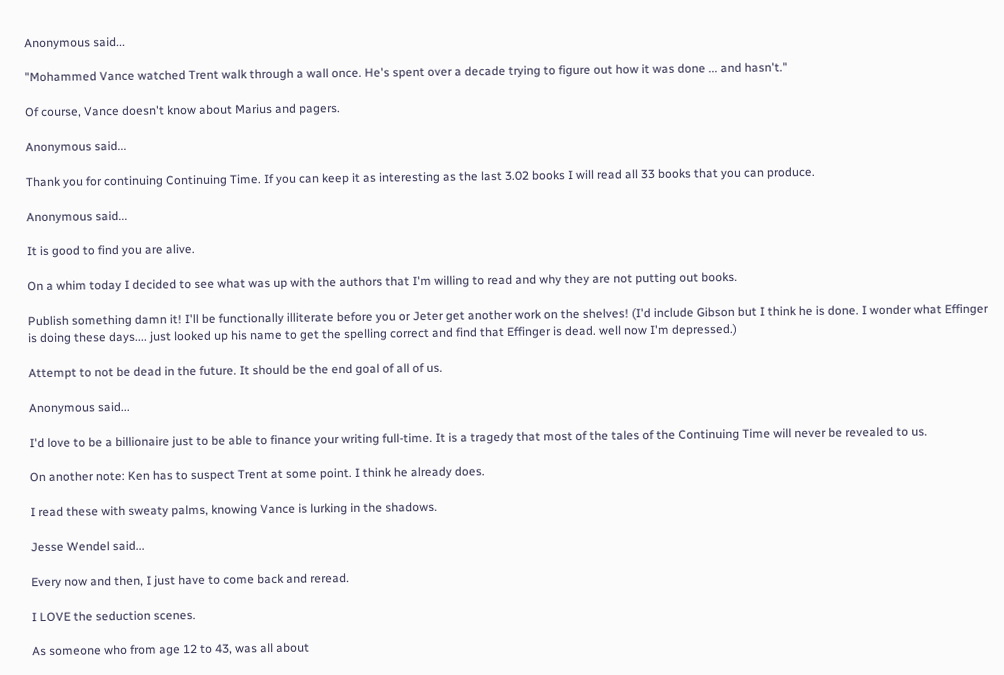Anonymous said...

"Mohammed Vance watched Trent walk through a wall once. He's spent over a decade trying to figure out how it was done ... and hasn't."

Of course, Vance doesn't know about Marius and pagers.

Anonymous said...

Thank you for continuing Continuing Time. If you can keep it as interesting as the last 3.02 books I will read all 33 books that you can produce.

Anonymous said...

It is good to find you are alive.

On a whim today I decided to see what was up with the authors that I'm willing to read and why they are not putting out books.

Publish something damn it! I'll be functionally illiterate before you or Jeter get another work on the shelves! (I'd include Gibson but I think he is done. I wonder what Effinger is doing these days.... just looked up his name to get the spelling correct and find that Effinger is dead. well now I'm depressed.)

Attempt to not be dead in the future. It should be the end goal of all of us.

Anonymous said...

I'd love to be a billionaire just to be able to finance your writing full-time. It is a tragedy that most of the tales of the Continuing Time will never be revealed to us.

On another note: Ken has to suspect Trent at some point. I think he already does.

I read these with sweaty palms, knowing Vance is lurking in the shadows.

Jesse Wendel said...

Every now and then, I just have to come back and reread.

I LOVE the seduction scenes.

As someone who from age 12 to 43, was all about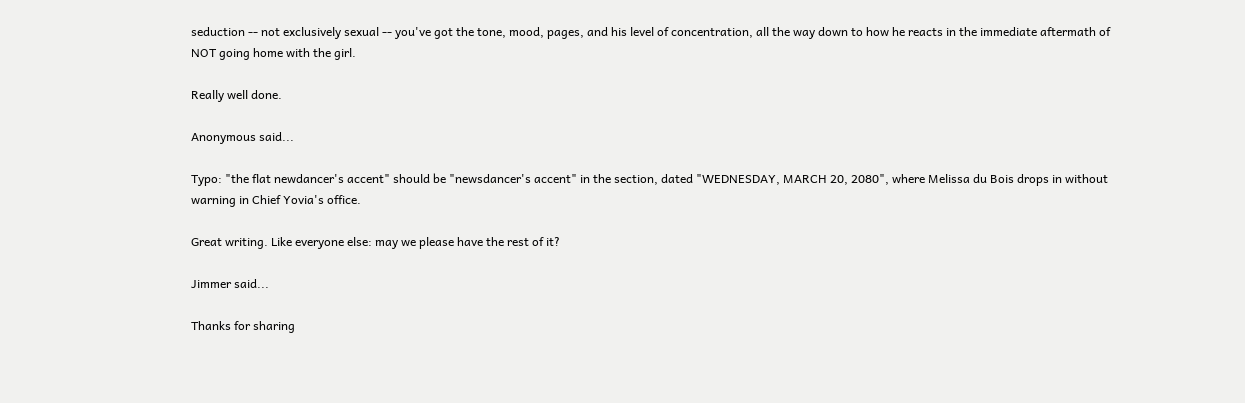seduction -- not exclusively sexual -- you've got the tone, mood, pages, and his level of concentration, all the way down to how he reacts in the immediate aftermath of NOT going home with the girl.

Really well done.

Anonymous said...

Typo: "the flat newdancer's accent" should be "newsdancer's accent" in the section, dated "WEDNESDAY, MARCH 20, 2080", where Melissa du Bois drops in without warning in Chief Yovia's office.

Great writing. Like everyone else: may we please have the rest of it?

Jimmer said...

Thanks for sharing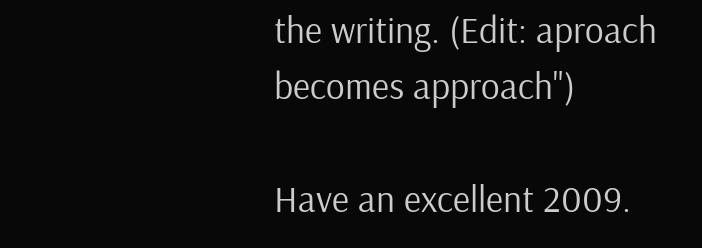the writing. (Edit: aproach becomes approach")

Have an excellent 2009.